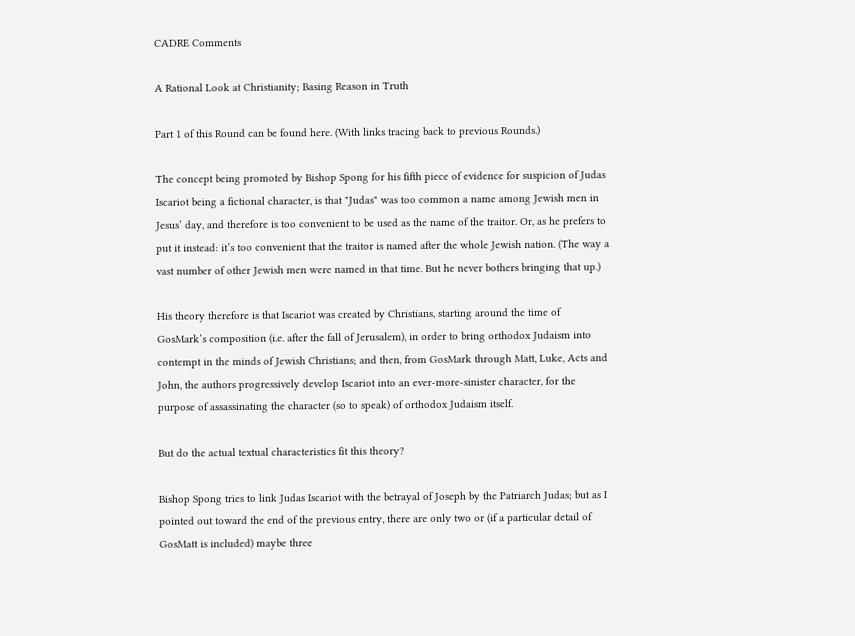CADRE Comments

A Rational Look at Christianity; Basing Reason in Truth

Part 1 of this Round can be found here. (With links tracing back to previous Rounds.)

The concept being promoted by Bishop Spong for his fifth piece of evidence for suspicion of Judas Iscariot being a fictional character, is that "Judas" was too common a name among Jewish men in Jesus’ day, and therefore is too convenient to be used as the name of the traitor. Or, as he prefers to put it instead: it’s too convenient that the traitor is named after the whole Jewish nation. (The way a vast number of other Jewish men were named in that time. But he never bothers bringing that up.)

His theory therefore is that Iscariot was created by Christians, starting around the time of GosMark’s composition (i.e. after the fall of Jerusalem), in order to bring orthodox Judaism into contempt in the minds of Jewish Christians; and then, from GosMark through Matt, Luke, Acts and John, the authors progressively develop Iscariot into an ever-more-sinister character, for the purpose of assassinating the character (so to speak) of orthodox Judaism itself.

But do the actual textual characteristics fit this theory?

Bishop Spong tries to link Judas Iscariot with the betrayal of Joseph by the Patriarch Judas; but as I pointed out toward the end of the previous entry, there are only two or (if a particular detail of GosMatt is included) maybe three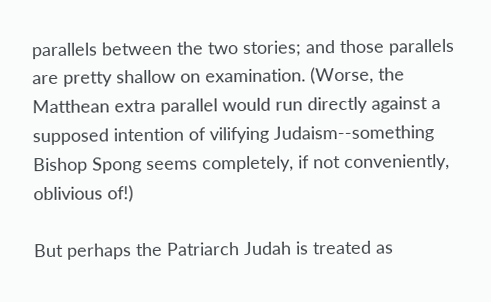parallels between the two stories; and those parallels are pretty shallow on examination. (Worse, the Matthean extra parallel would run directly against a supposed intention of vilifying Judaism--something Bishop Spong seems completely, if not conveniently, oblivious of!)

But perhaps the Patriarch Judah is treated as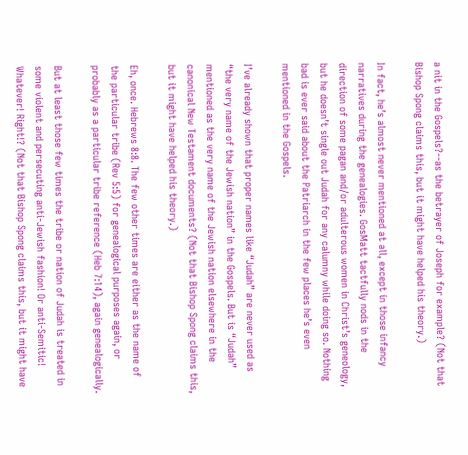a nit in the Gospels?--as the betrayer of Joseph for example? (Not that Bishop Spong claims this, but it might have helped his theory.)

In fact, he’s almost never mentioned at all, except in those infancy narratives during the genealogies. GosMatt tactfully nods in the direction of some pagan and/or adulterous women in Christ’s geneology, but he doesn’t single out Judah for any calumny while doing so. Nothing bad is ever said about the Patriarch in the few places he’s even mentioned in the Gospels.

I’ve already shown that proper names like “Judah” are never used as “the very name of the Jewish nation” in the Gospels. But is “Judah” mentioned as the very name of the Jewish nation elsewhere in the canonical New Testament documents? (Not that Bishop Spong claims this, but it might have helped his theory.)

Eh, once. Hebrews 8:8. The few other times are either as the name of the particular tribe (Rev 5:5) for genealogical purposes again, or probably as a particular tribe reference (Heb 7:14), again genealogically.

But at least those few times the tribe or nation of Judah is treated in some violent and persecuting anti-Jewish fashion! Or anti-Semitic! Whatever! Right!? (Not that Bishop Spong claims this, but it might have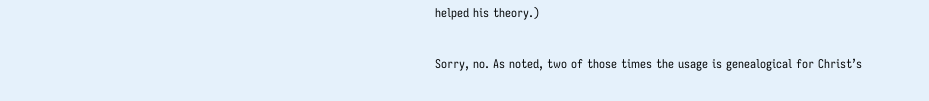helped his theory.)

Sorry, no. As noted, two of those times the usage is genealogical for Christ’s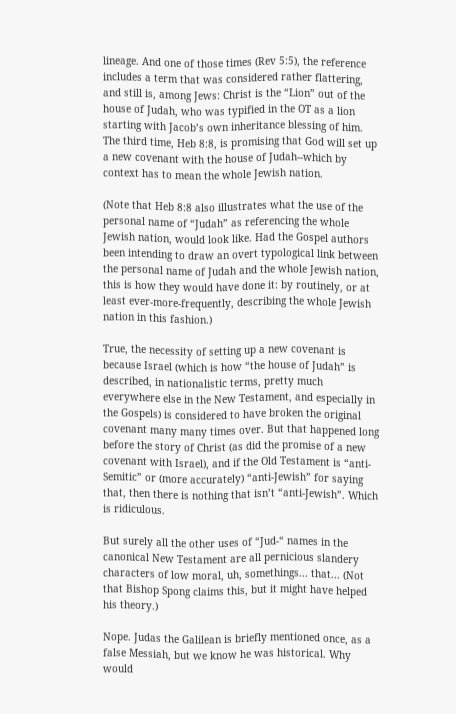lineage. And one of those times (Rev 5:5), the reference includes a term that was considered rather flattering, and still is, among Jews: Christ is the “Lion” out of the house of Judah, who was typified in the OT as a lion starting with Jacob’s own inheritance blessing of him. The third time, Heb 8:8, is promising that God will set up a new covenant with the house of Judah--which by context has to mean the whole Jewish nation.

(Note that Heb 8:8 also illustrates what the use of the personal name of “Judah” as referencing the whole Jewish nation, would look like. Had the Gospel authors been intending to draw an overt typological link between the personal name of Judah and the whole Jewish nation, this is how they would have done it: by routinely, or at least ever-more-frequently, describing the whole Jewish nation in this fashion.)

True, the necessity of setting up a new covenant is because Israel (which is how “the house of Judah” is described, in nationalistic terms, pretty much everywhere else in the New Testament, and especially in the Gospels) is considered to have broken the original covenant many many times over. But that happened long before the story of Christ (as did the promise of a new covenant with Israel), and if the Old Testament is “anti-Semitic” or (more accurately) “anti-Jewish” for saying that, then there is nothing that isn’t “anti-Jewish”. Which is ridiculous.

But surely all the other uses of “Jud-“ names in the canonical New Testament are all pernicious slandery characters of low moral, uh, somethings... that... (Not that Bishop Spong claims this, but it might have helped his theory.)

Nope. Judas the Galilean is briefly mentioned once, as a false Messiah, but we know he was historical. Why would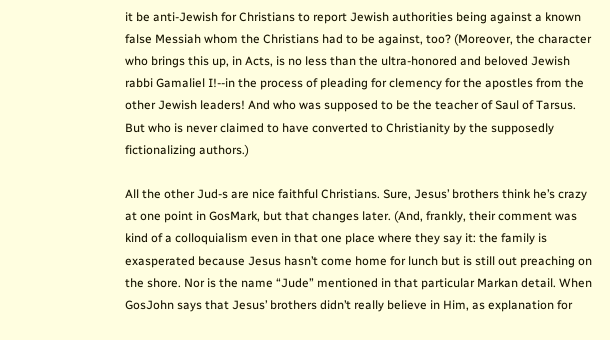it be anti-Jewish for Christians to report Jewish authorities being against a known false Messiah whom the Christians had to be against, too? (Moreover, the character who brings this up, in Acts, is no less than the ultra-honored and beloved Jewish rabbi Gamaliel I!--in the process of pleading for clemency for the apostles from the other Jewish leaders! And who was supposed to be the teacher of Saul of Tarsus. But who is never claimed to have converted to Christianity by the supposedly fictionalizing authors.)

All the other Jud-s are nice faithful Christians. Sure, Jesus’ brothers think he’s crazy at one point in GosMark, but that changes later. (And, frankly, their comment was kind of a colloquialism even in that one place where they say it: the family is exasperated because Jesus hasn’t come home for lunch but is still out preaching on the shore. Nor is the name “Jude” mentioned in that particular Markan detail. When GosJohn says that Jesus’ brothers didn’t really believe in Him, as explanation for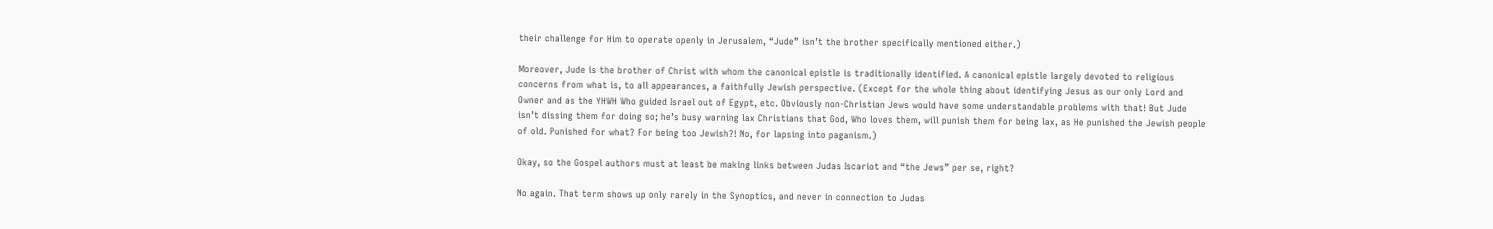their challenge for Him to operate openly in Jerusalem, “Jude” isn’t the brother specifically mentioned either.)

Moreover, Jude is the brother of Christ with whom the canonical epistle is traditionally identified. A canonical epistle largely devoted to religious concerns from what is, to all appearances, a faithfully Jewish perspective. (Except for the whole thing about identifying Jesus as our only Lord and Owner and as the YHWH Who guided Israel out of Egypt, etc. Obviously non-Christian Jews would have some understandable problems with that! But Jude isn’t dissing them for doing so; he’s busy warning lax Christians that God, Who loves them, will punish them for being lax, as He punished the Jewish people of old. Punished for what? For being too Jewish?! No, for lapsing into paganism.)

Okay, so the Gospel authors must at least be making links between Judas Iscariot and “the Jews” per se, right?

No again. That term shows up only rarely in the Synoptics, and never in connection to Judas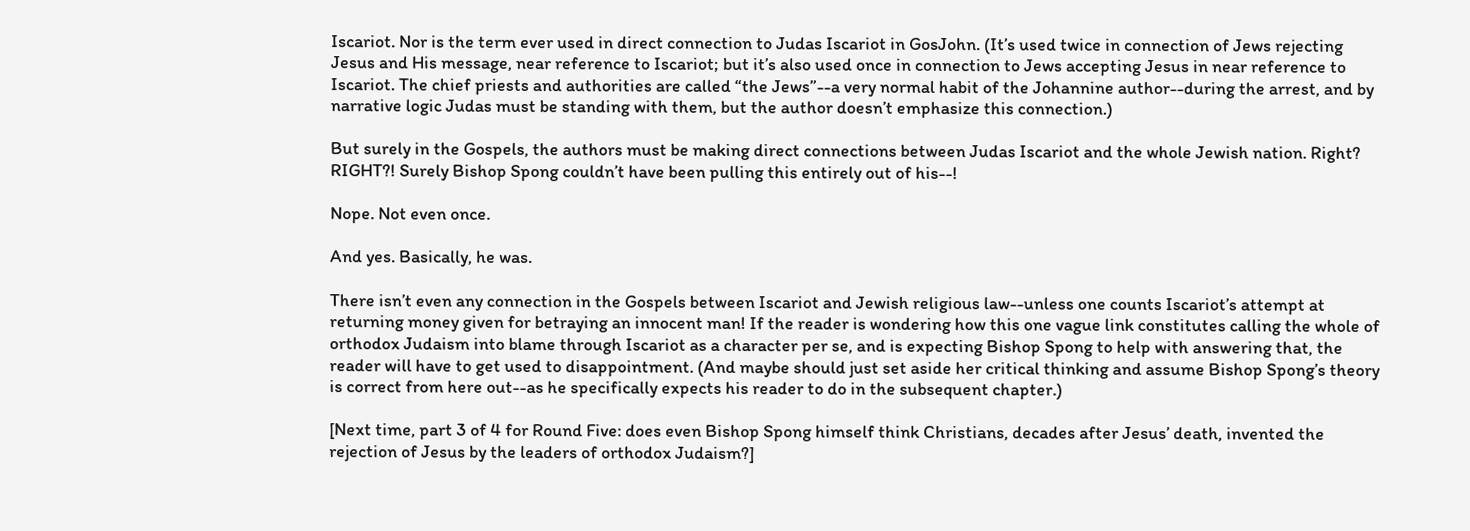Iscariot. Nor is the term ever used in direct connection to Judas Iscariot in GosJohn. (It’s used twice in connection of Jews rejecting Jesus and His message, near reference to Iscariot; but it’s also used once in connection to Jews accepting Jesus in near reference to Iscariot. The chief priests and authorities are called “the Jews”--a very normal habit of the Johannine author--during the arrest, and by narrative logic Judas must be standing with them, but the author doesn’t emphasize this connection.)

But surely in the Gospels, the authors must be making direct connections between Judas Iscariot and the whole Jewish nation. Right? RIGHT?! Surely Bishop Spong couldn’t have been pulling this entirely out of his--!

Nope. Not even once.

And yes. Basically, he was.

There isn’t even any connection in the Gospels between Iscariot and Jewish religious law--unless one counts Iscariot’s attempt at returning money given for betraying an innocent man! If the reader is wondering how this one vague link constitutes calling the whole of orthodox Judaism into blame through Iscariot as a character per se, and is expecting Bishop Spong to help with answering that, the reader will have to get used to disappointment. (And maybe should just set aside her critical thinking and assume Bishop Spong’s theory is correct from here out--as he specifically expects his reader to do in the subsequent chapter.)

[Next time, part 3 of 4 for Round Five: does even Bishop Spong himself think Christians, decades after Jesus’ death, invented the rejection of Jesus by the leaders of orthodox Judaism?]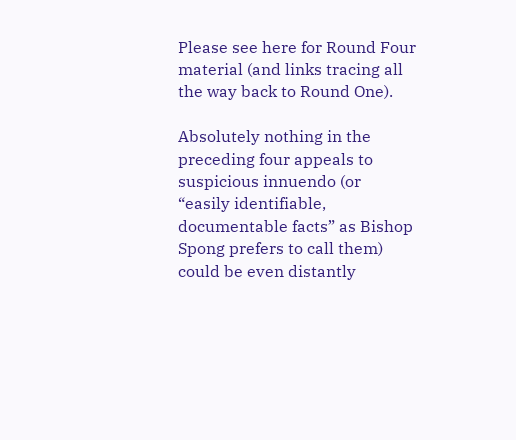Please see here for Round Four material (and links tracing all the way back to Round One).

Absolutely nothing in the preceding four appeals to suspicious innuendo (or “easily identifiable, documentable facts” as Bishop Spong prefers to call them) could be even distantly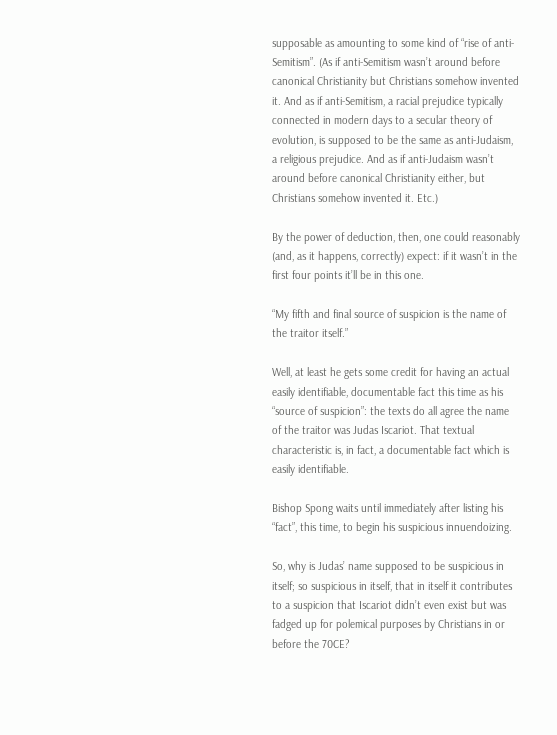supposable as amounting to some kind of “rise of anti-Semitism”. (As if anti-Semitism wasn’t around before canonical Christianity but Christians somehow invented it. And as if anti-Semitism, a racial prejudice typically connected in modern days to a secular theory of evolution, is supposed to be the same as anti-Judaism, a religious prejudice. And as if anti-Judaism wasn’t around before canonical Christianity either, but Christians somehow invented it. Etc.)

By the power of deduction, then, one could reasonably (and, as it happens, correctly) expect: if it wasn’t in the first four points it’ll be in this one.

“My fifth and final source of suspicion is the name of the traitor itself.”

Well, at least he gets some credit for having an actual easily identifiable, documentable fact this time as his “source of suspicion”: the texts do all agree the name of the traitor was Judas Iscariot. That textual characteristic is, in fact, a documentable fact which is easily identifiable.

Bishop Spong waits until immediately after listing his “fact”, this time, to begin his suspicious innuendoizing.

So, why is Judas’ name supposed to be suspicious in itself; so suspicious in itself, that in itself it contributes to a suspicion that Iscariot didn’t even exist but was fadged up for polemical purposes by Christians in or before the 70CE?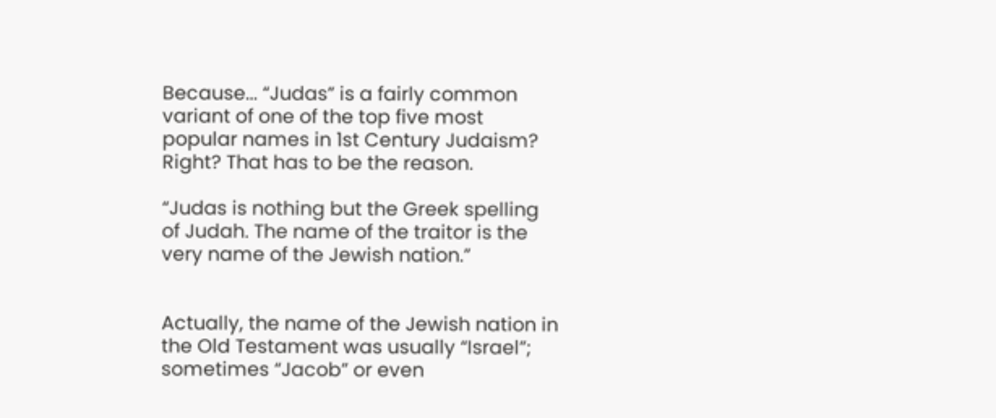Because... “Judas” is a fairly common variant of one of the top five most popular names in 1st Century Judaism? Right? That has to be the reason.

“Judas is nothing but the Greek spelling of Judah. The name of the traitor is the very name of the Jewish nation.”


Actually, the name of the Jewish nation in the Old Testament was usually “Israel”; sometimes “Jacob” or even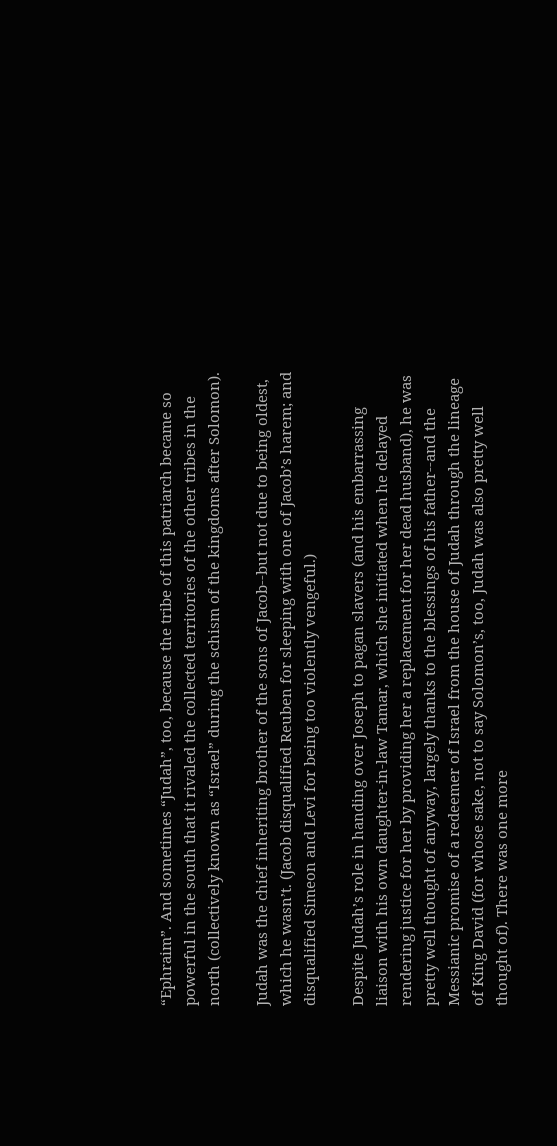“Ephraim”. And sometimes “Judah”, too, because the tribe of this patriarch became so powerful in the south that it rivaled the collected territories of the other tribes in the north (collectively known as “Israel” during the schism of the kingdoms after Solomon).

Judah was the chief inheriting brother of the sons of Jacob--but not due to being oldest, which he wasn’t. (Jacob disqualified Reuben for sleeping with one of Jacob’s harem; and disqualified Simeon and Levi for being too violently vengeful.)

Despite Judah’s role in handing over Joseph to pagan slavers (and his embarrassing liaison with his own daughter-in-law Tamar, which she initiated when he delayed rendering justice for her by providing her a replacement for her dead husband), he was pretty well thought of anyway, largely thanks to the blessings of his father--and the Messianic promise of a redeemer of Israel from the house of Judah through the lineage of King David (for whose sake, not to say Solomon’s, too, Judah was also pretty well thought of). There was one more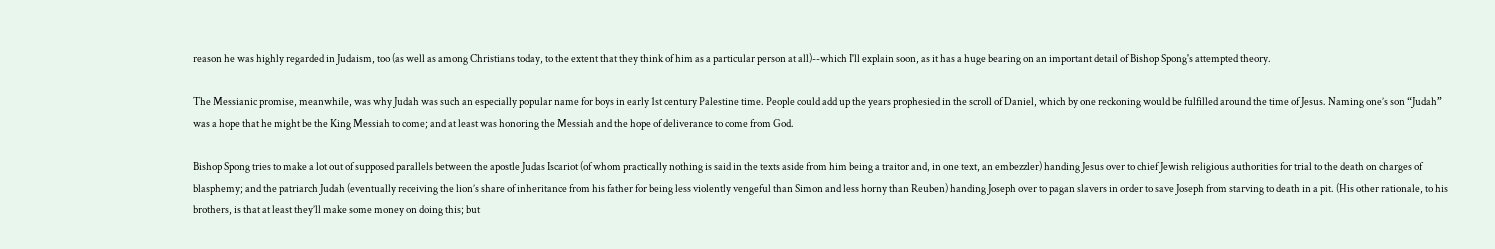reason he was highly regarded in Judaism, too (as well as among Christians today, to the extent that they think of him as a particular person at all)--which I'll explain soon, as it has a huge bearing on an important detail of Bishop Spong's attempted theory.

The Messianic promise, meanwhile, was why Judah was such an especially popular name for boys in early 1st century Palestine time. People could add up the years prophesied in the scroll of Daniel, which by one reckoning would be fulfilled around the time of Jesus. Naming one’s son “Judah” was a hope that he might be the King Messiah to come; and at least was honoring the Messiah and the hope of deliverance to come from God.

Bishop Spong tries to make a lot out of supposed parallels between the apostle Judas Iscariot (of whom practically nothing is said in the texts aside from him being a traitor and, in one text, an embezzler) handing Jesus over to chief Jewish religious authorities for trial to the death on charges of blasphemy; and the patriarch Judah (eventually receiving the lion’s share of inheritance from his father for being less violently vengeful than Simon and less horny than Reuben) handing Joseph over to pagan slavers in order to save Joseph from starving to death in a pit. (His other rationale, to his brothers, is that at least they’ll make some money on doing this; but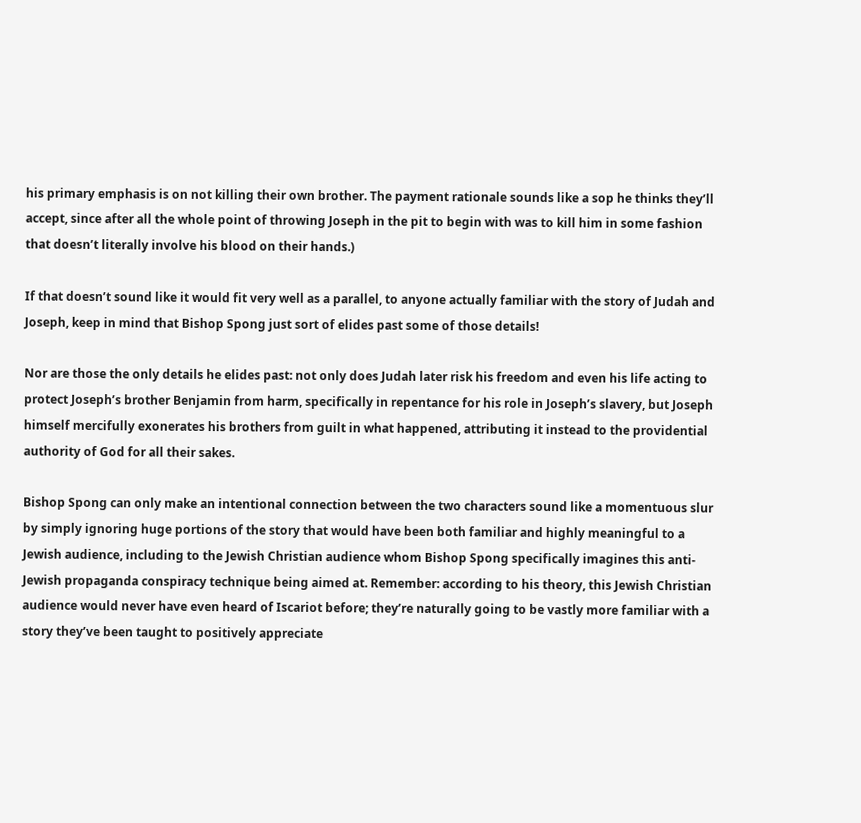his primary emphasis is on not killing their own brother. The payment rationale sounds like a sop he thinks they’ll accept, since after all the whole point of throwing Joseph in the pit to begin with was to kill him in some fashion that doesn’t literally involve his blood on their hands.)

If that doesn’t sound like it would fit very well as a parallel, to anyone actually familiar with the story of Judah and Joseph, keep in mind that Bishop Spong just sort of elides past some of those details!

Nor are those the only details he elides past: not only does Judah later risk his freedom and even his life acting to protect Joseph’s brother Benjamin from harm, specifically in repentance for his role in Joseph’s slavery, but Joseph himself mercifully exonerates his brothers from guilt in what happened, attributing it instead to the providential authority of God for all their sakes.

Bishop Spong can only make an intentional connection between the two characters sound like a momentuous slur by simply ignoring huge portions of the story that would have been both familiar and highly meaningful to a Jewish audience, including to the Jewish Christian audience whom Bishop Spong specifically imagines this anti-Jewish propaganda conspiracy technique being aimed at. Remember: according to his theory, this Jewish Christian audience would never have even heard of Iscariot before; they’re naturally going to be vastly more familiar with a story they’ve been taught to positively appreciate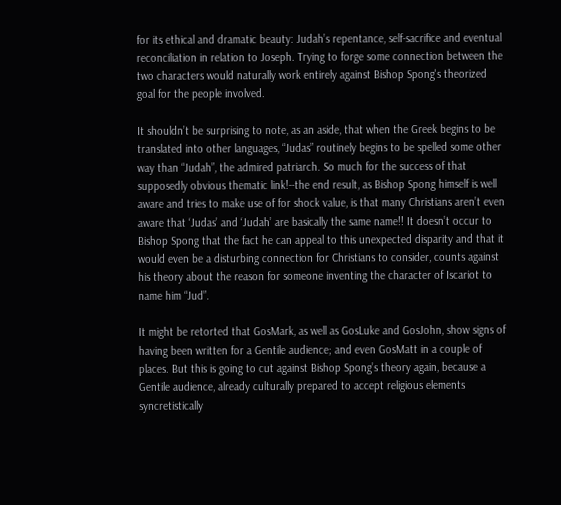for its ethical and dramatic beauty: Judah’s repentance, self-sacrifice and eventual reconciliation in relation to Joseph. Trying to forge some connection between the two characters would naturally work entirely against Bishop Spong's theorized goal for the people involved.

It shouldn’t be surprising to note, as an aside, that when the Greek begins to be translated into other languages, “Judas” routinely begins to be spelled some other way than “Judah”, the admired patriarch. So much for the success of that supposedly obvious thematic link!--the end result, as Bishop Spong himself is well aware and tries to make use of for shock value, is that many Christians aren’t even aware that ‘Judas’ and ‘Judah’ are basically the same name!! It doesn’t occur to Bishop Spong that the fact he can appeal to this unexpected disparity and that it would even be a disturbing connection for Christians to consider, counts against his theory about the reason for someone inventing the character of Iscariot to name him “Jud”.

It might be retorted that GosMark, as well as GosLuke and GosJohn, show signs of having been written for a Gentile audience; and even GosMatt in a couple of places. But this is going to cut against Bishop Spong’s theory again, because a Gentile audience, already culturally prepared to accept religious elements syncretistically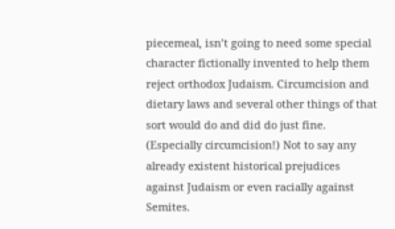piecemeal, isn’t going to need some special character fictionally invented to help them reject orthodox Judaism. Circumcision and dietary laws and several other things of that sort would do and did do just fine. (Especially circumcision!) Not to say any already existent historical prejudices against Judaism or even racially against Semites.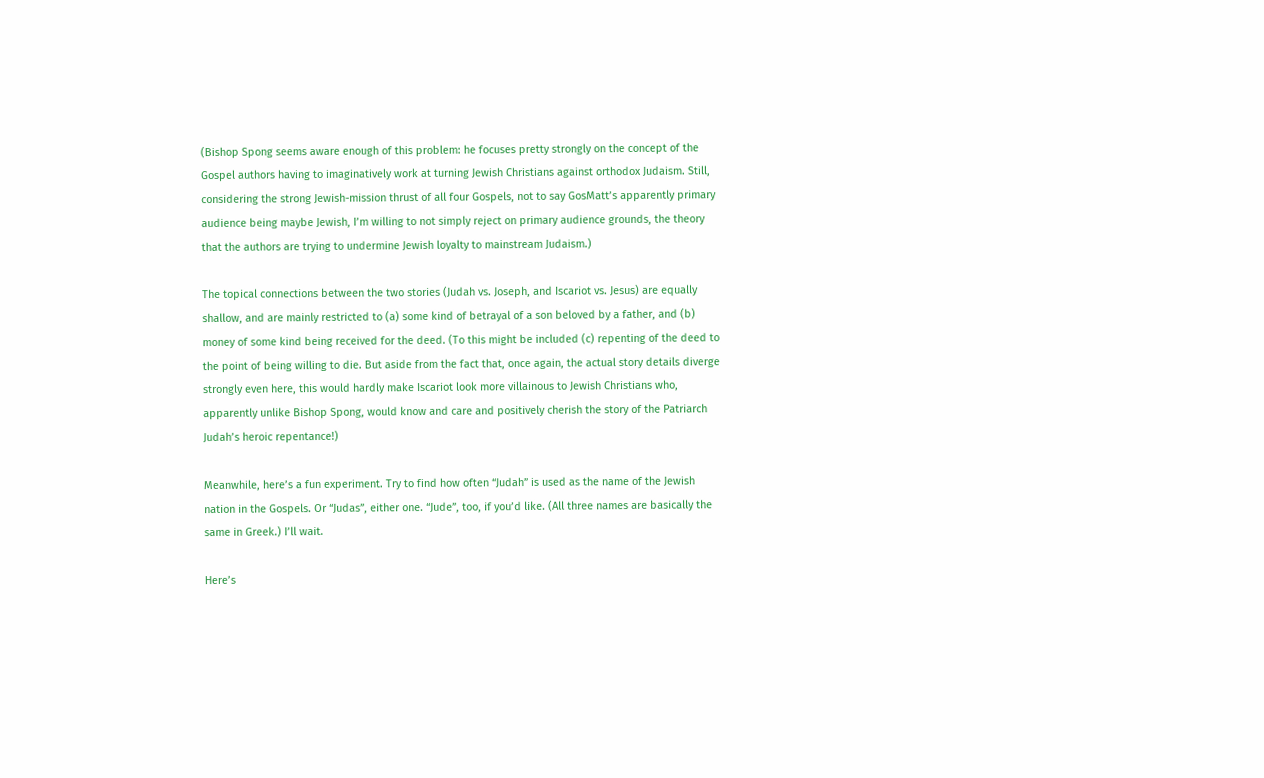(Bishop Spong seems aware enough of this problem: he focuses pretty strongly on the concept of the Gospel authors having to imaginatively work at turning Jewish Christians against orthodox Judaism. Still, considering the strong Jewish-mission thrust of all four Gospels, not to say GosMatt’s apparently primary audience being maybe Jewish, I’m willing to not simply reject on primary audience grounds, the theory that the authors are trying to undermine Jewish loyalty to mainstream Judaism.)

The topical connections between the two stories (Judah vs. Joseph, and Iscariot vs. Jesus) are equally shallow, and are mainly restricted to (a) some kind of betrayal of a son beloved by a father, and (b) money of some kind being received for the deed. (To this might be included (c) repenting of the deed to the point of being willing to die. But aside from the fact that, once again, the actual story details diverge strongly even here, this would hardly make Iscariot look more villainous to Jewish Christians who, apparently unlike Bishop Spong, would know and care and positively cherish the story of the Patriarch Judah’s heroic repentance!)

Meanwhile, here’s a fun experiment. Try to find how often “Judah” is used as the name of the Jewish nation in the Gospels. Or “Judas”, either one. “Jude”, too, if you’d like. (All three names are basically the same in Greek.) I’ll wait.

Here’s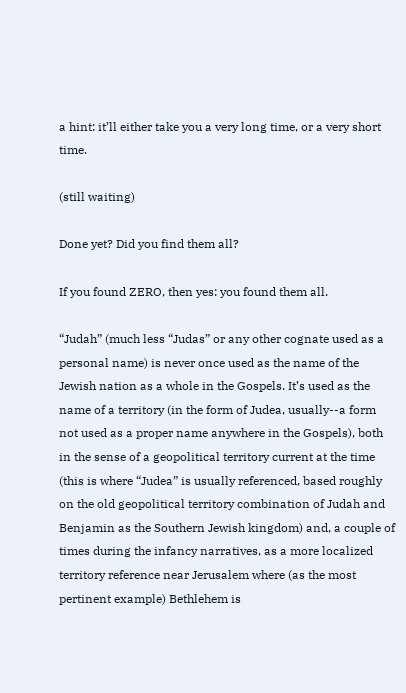a hint: it’ll either take you a very long time, or a very short time.

(still waiting)

Done yet? Did you find them all?

If you found ZERO, then yes: you found them all.

“Judah” (much less “Judas” or any other cognate used as a personal name) is never once used as the name of the Jewish nation as a whole in the Gospels. It’s used as the name of a territory (in the form of Judea, usually--a form not used as a proper name anywhere in the Gospels), both in the sense of a geopolitical territory current at the time (this is where “Judea” is usually referenced, based roughly on the old geopolitical territory combination of Judah and Benjamin as the Southern Jewish kingdom) and, a couple of times during the infancy narratives, as a more localized territory reference near Jerusalem where (as the most pertinent example) Bethlehem is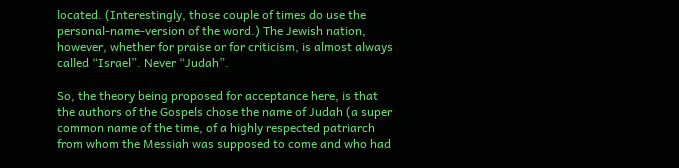located. (Interestingly, those couple of times do use the personal-name-version of the word.) The Jewish nation, however, whether for praise or for criticism, is almost always called “Israel”. Never “Judah”.

So, the theory being proposed for acceptance here, is that the authors of the Gospels chose the name of Judah (a super common name of the time, of a highly respected patriarch from whom the Messiah was supposed to come and who had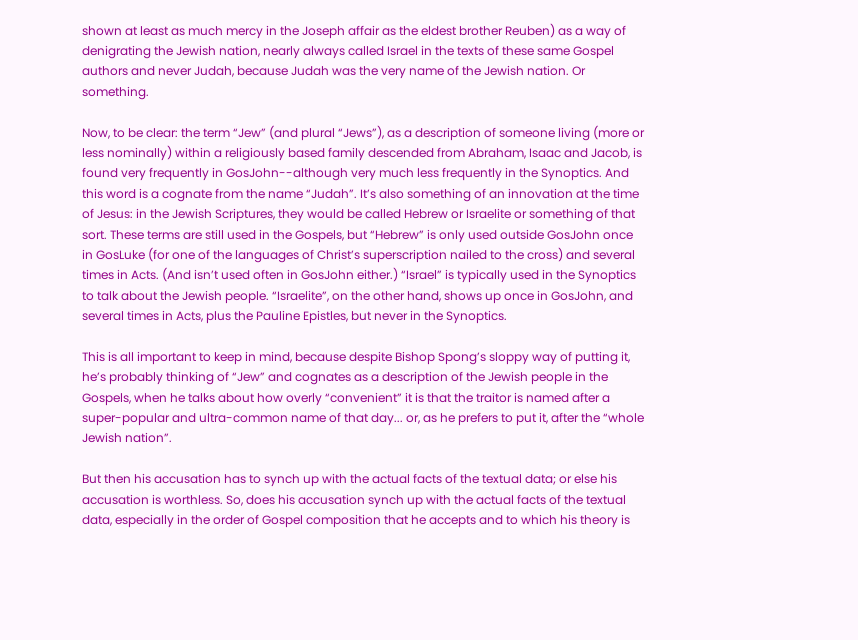shown at least as much mercy in the Joseph affair as the eldest brother Reuben) as a way of denigrating the Jewish nation, nearly always called Israel in the texts of these same Gospel authors and never Judah, because Judah was the very name of the Jewish nation. Or something.

Now, to be clear: the term “Jew” (and plural “Jews”), as a description of someone living (more or less nominally) within a religiously based family descended from Abraham, Isaac and Jacob, is found very frequently in GosJohn--although very much less frequently in the Synoptics. And this word is a cognate from the name “Judah”. It’s also something of an innovation at the time of Jesus: in the Jewish Scriptures, they would be called Hebrew or Israelite or something of that sort. These terms are still used in the Gospels, but “Hebrew” is only used outside GosJohn once in GosLuke (for one of the languages of Christ’s superscription nailed to the cross) and several times in Acts. (And isn’t used often in GosJohn either.) “Israel” is typically used in the Synoptics to talk about the Jewish people. “Israelite”, on the other hand, shows up once in GosJohn, and several times in Acts, plus the Pauline Epistles, but never in the Synoptics.

This is all important to keep in mind, because despite Bishop Spong’s sloppy way of putting it, he’s probably thinking of “Jew” and cognates as a description of the Jewish people in the Gospels, when he talks about how overly “convenient” it is that the traitor is named after a super-popular and ultra-common name of that day... or, as he prefers to put it, after the “whole Jewish nation”.

But then his accusation has to synch up with the actual facts of the textual data; or else his accusation is worthless. So, does his accusation synch up with the actual facts of the textual data, especially in the order of Gospel composition that he accepts and to which his theory is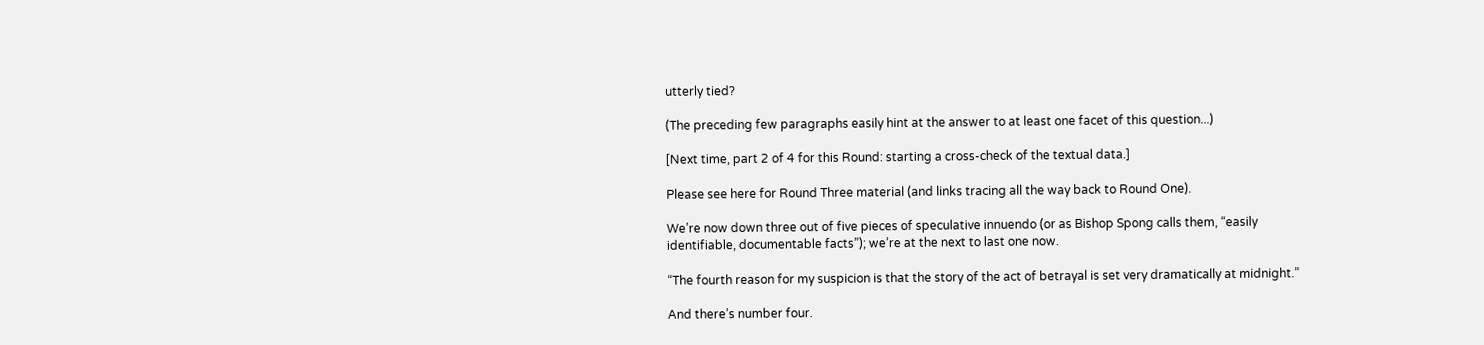utterly tied?

(The preceding few paragraphs easily hint at the answer to at least one facet of this question...)

[Next time, part 2 of 4 for this Round: starting a cross-check of the textual data.]

Please see here for Round Three material (and links tracing all the way back to Round One).

We’re now down three out of five pieces of speculative innuendo (or as Bishop Spong calls them, “easily identifiable, documentable facts”); we’re at the next to last one now.

“The fourth reason for my suspicion is that the story of the act of betrayal is set very dramatically at midnight.”

And there’s number four.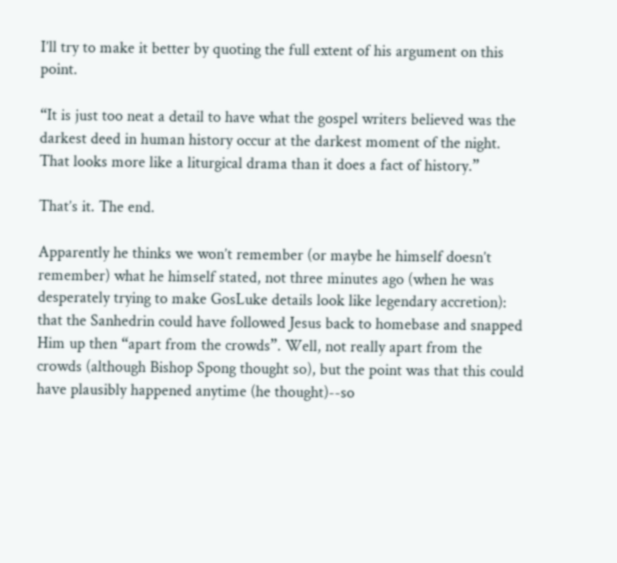I’ll try to make it better by quoting the full extent of his argument on this point.

“It is just too neat a detail to have what the gospel writers believed was the darkest deed in human history occur at the darkest moment of the night. That looks more like a liturgical drama than it does a fact of history.”

That’s it. The end.

Apparently he thinks we won’t remember (or maybe he himself doesn’t remember) what he himself stated, not three minutes ago (when he was desperately trying to make GosLuke details look like legendary accretion): that the Sanhedrin could have followed Jesus back to homebase and snapped Him up then “apart from the crowds”. Well, not really apart from the crowds (although Bishop Spong thought so), but the point was that this could have plausibly happened anytime (he thought)--so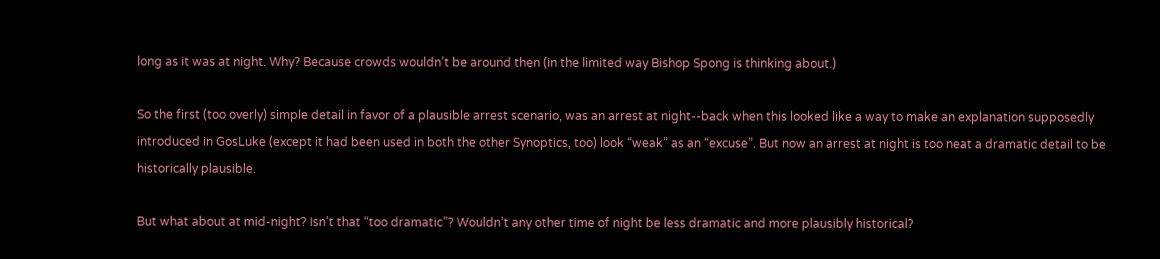long as it was at night. Why? Because crowds wouldn’t be around then (in the limited way Bishop Spong is thinking about.)

So the first (too overly) simple detail in favor of a plausible arrest scenario, was an arrest at night--back when this looked like a way to make an explanation supposedly introduced in GosLuke (except it had been used in both the other Synoptics, too) look “weak” as an “excuse”. But now an arrest at night is too neat a dramatic detail to be historically plausible.

But what about at mid-night? Isn’t that “too dramatic”? Wouldn’t any other time of night be less dramatic and more plausibly historical?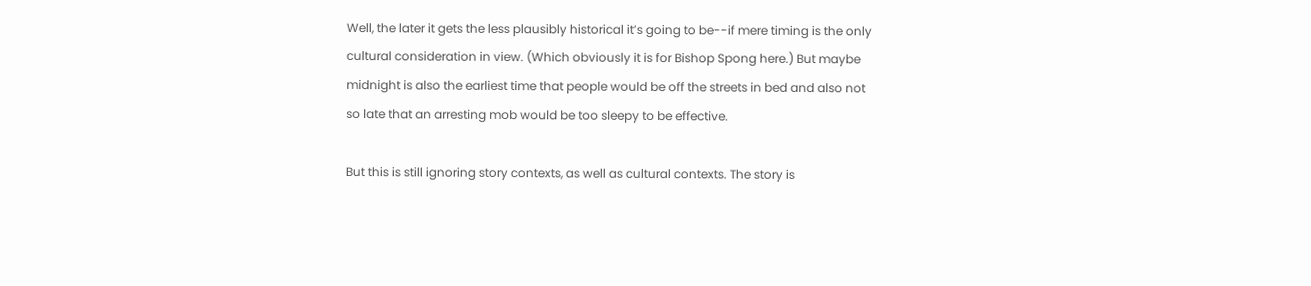Well, the later it gets the less plausibly historical it’s going to be--if mere timing is the only cultural consideration in view. (Which obviously it is for Bishop Spong here.) But maybe midnight is also the earliest time that people would be off the streets in bed and also not so late that an arresting mob would be too sleepy to be effective.

But this is still ignoring story contexts, as well as cultural contexts. The story is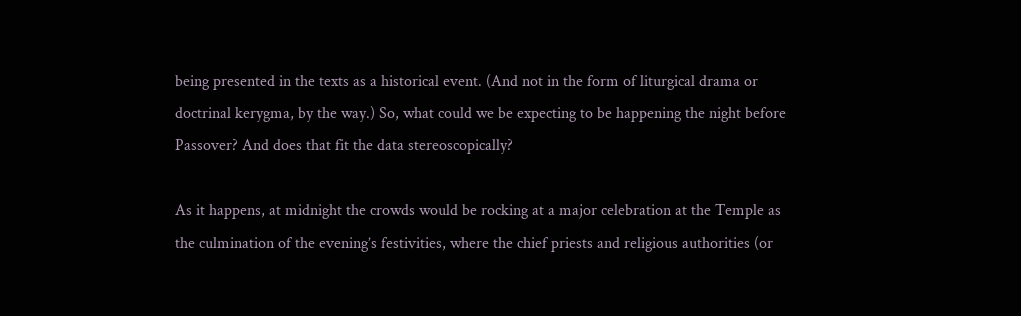being presented in the texts as a historical event. (And not in the form of liturgical drama or doctrinal kerygma, by the way.) So, what could we be expecting to be happening the night before Passover? And does that fit the data stereoscopically?

As it happens, at midnight the crowds would be rocking at a major celebration at the Temple as the culmination of the evening’s festivities, where the chief priests and religious authorities (or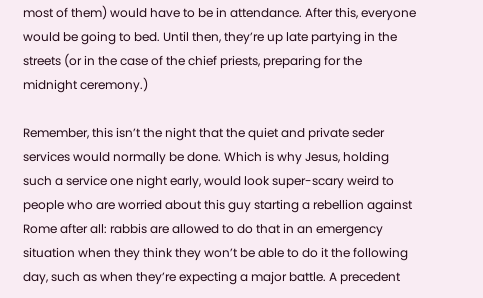most of them) would have to be in attendance. After this, everyone would be going to bed. Until then, they’re up late partying in the streets (or in the case of the chief priests, preparing for the midnight ceremony.)

Remember, this isn’t the night that the quiet and private seder services would normally be done. Which is why Jesus, holding such a service one night early, would look super-scary weird to people who are worried about this guy starting a rebellion against Rome after all: rabbis are allowed to do that in an emergency situation when they think they won’t be able to do it the following day, such as when they’re expecting a major battle. A precedent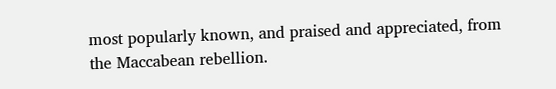most popularly known, and praised and appreciated, from the Maccabean rebellion.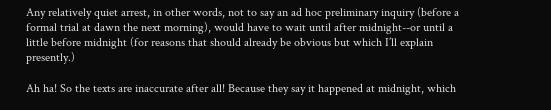Any relatively quiet arrest, in other words, not to say an ad hoc preliminary inquiry (before a formal trial at dawn the next morning), would have to wait until after midnight--or until a little before midnight (for reasons that should already be obvious but which I’ll explain presently.)

Ah ha! So the texts are inaccurate after all! Because they say it happened at midnight, which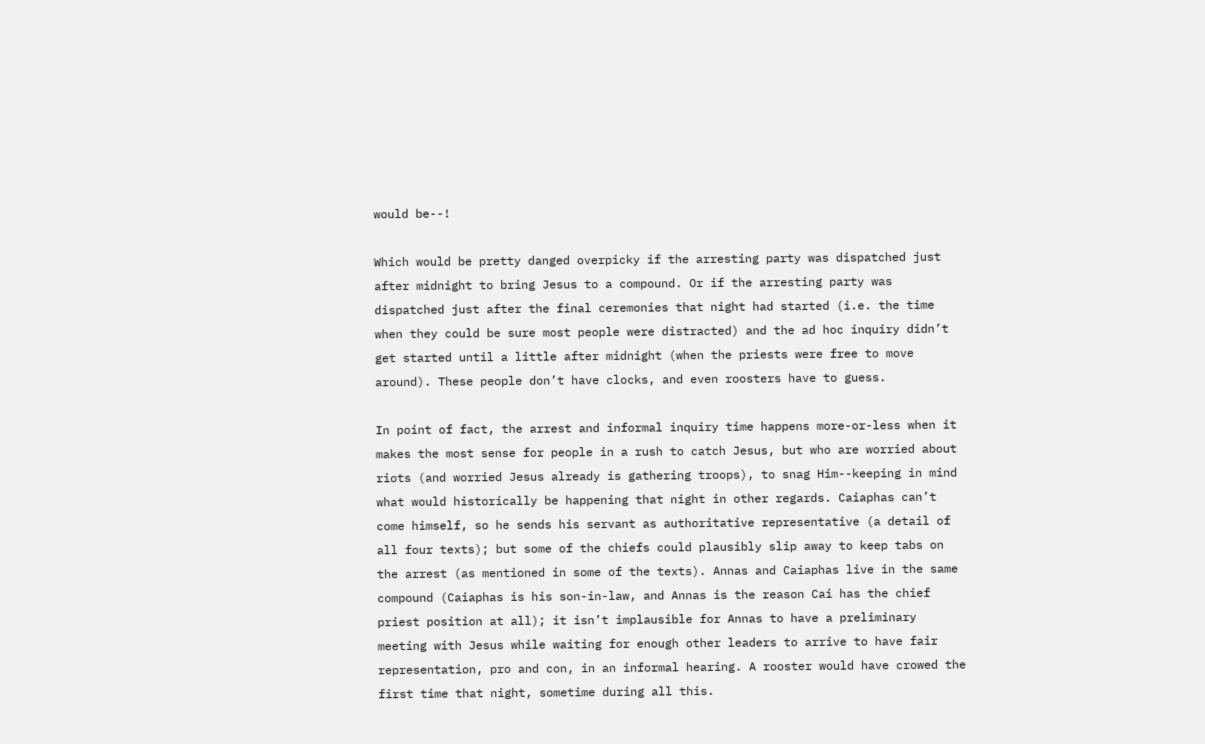would be--!

Which would be pretty danged overpicky if the arresting party was dispatched just after midnight to bring Jesus to a compound. Or if the arresting party was dispatched just after the final ceremonies that night had started (i.e. the time when they could be sure most people were distracted) and the ad hoc inquiry didn’t get started until a little after midnight (when the priests were free to move around). These people don’t have clocks, and even roosters have to guess.

In point of fact, the arrest and informal inquiry time happens more-or-less when it makes the most sense for people in a rush to catch Jesus, but who are worried about riots (and worried Jesus already is gathering troops), to snag Him--keeping in mind what would historically be happening that night in other regards. Caiaphas can’t come himself, so he sends his servant as authoritative representative (a detail of all four texts); but some of the chiefs could plausibly slip away to keep tabs on the arrest (as mentioned in some of the texts). Annas and Caiaphas live in the same compound (Caiaphas is his son-in-law, and Annas is the reason Cai has the chief priest position at all); it isn’t implausible for Annas to have a preliminary meeting with Jesus while waiting for enough other leaders to arrive to have fair representation, pro and con, in an informal hearing. A rooster would have crowed the first time that night, sometime during all this.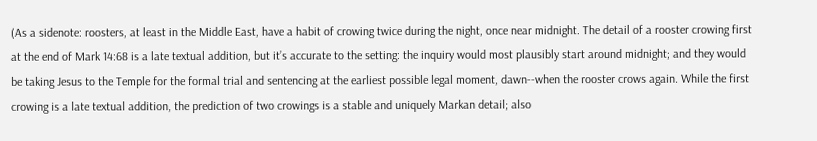(As a sidenote: roosters, at least in the Middle East, have a habit of crowing twice during the night, once near midnight. The detail of a rooster crowing first at the end of Mark 14:68 is a late textual addition, but it’s accurate to the setting: the inquiry would most plausibly start around midnight; and they would be taking Jesus to the Temple for the formal trial and sentencing at the earliest possible legal moment, dawn--when the rooster crows again. While the first crowing is a late textual addition, the prediction of two crowings is a stable and uniquely Markan detail; also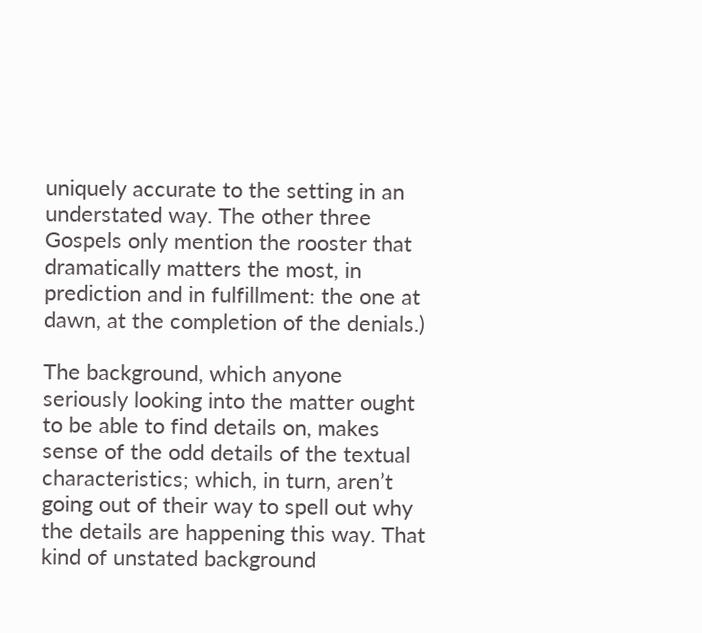uniquely accurate to the setting in an understated way. The other three Gospels only mention the rooster that dramatically matters the most, in prediction and in fulfillment: the one at dawn, at the completion of the denials.)

The background, which anyone seriously looking into the matter ought to be able to find details on, makes sense of the odd details of the textual characteristics; which, in turn, aren’t going out of their way to spell out why the details are happening this way. That kind of unstated background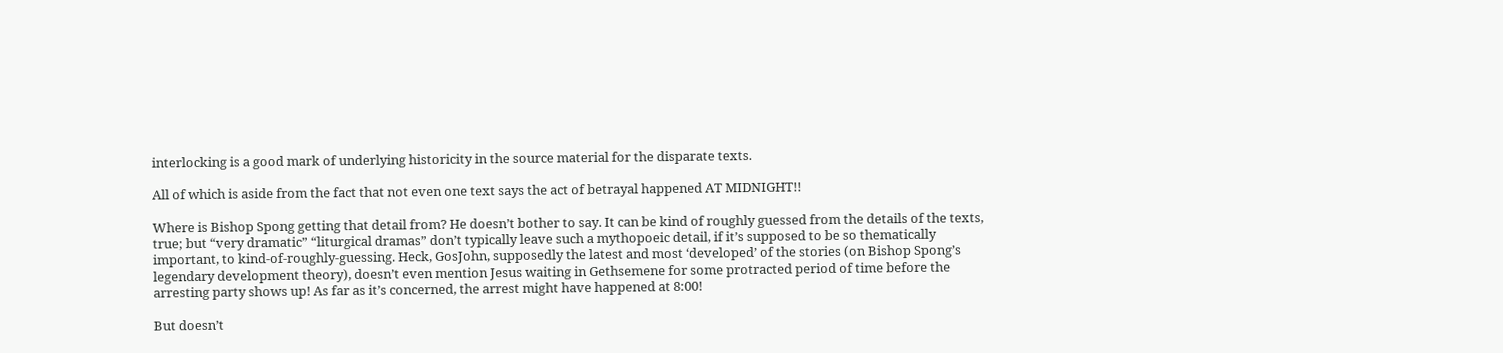interlocking is a good mark of underlying historicity in the source material for the disparate texts.

All of which is aside from the fact that not even one text says the act of betrayal happened AT MIDNIGHT!!

Where is Bishop Spong getting that detail from? He doesn’t bother to say. It can be kind of roughly guessed from the details of the texts, true; but “very dramatic” “liturgical dramas” don’t typically leave such a mythopoeic detail, if it’s supposed to be so thematically important, to kind-of-roughly-guessing. Heck, GosJohn, supposedly the latest and most ‘developed’ of the stories (on Bishop Spong’s legendary development theory), doesn’t even mention Jesus waiting in Gethsemene for some protracted period of time before the arresting party shows up! As far as it’s concerned, the arrest might have happened at 8:00!

But doesn’t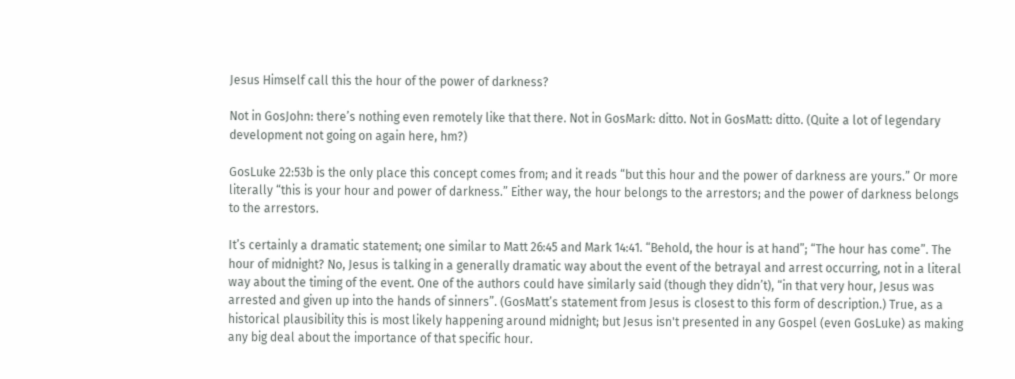Jesus Himself call this the hour of the power of darkness?

Not in GosJohn: there’s nothing even remotely like that there. Not in GosMark: ditto. Not in GosMatt: ditto. (Quite a lot of legendary development not going on again here, hm?)

GosLuke 22:53b is the only place this concept comes from; and it reads “but this hour and the power of darkness are yours.” Or more literally “this is your hour and power of darkness.” Either way, the hour belongs to the arrestors; and the power of darkness belongs to the arrestors.

It’s certainly a dramatic statement; one similar to Matt 26:45 and Mark 14:41. “Behold, the hour is at hand”; “The hour has come”. The hour of midnight? No, Jesus is talking in a generally dramatic way about the event of the betrayal and arrest occurring, not in a literal way about the timing of the event. One of the authors could have similarly said (though they didn’t), “in that very hour, Jesus was arrested and given up into the hands of sinners”. (GosMatt’s statement from Jesus is closest to this form of description.) True, as a historical plausibility this is most likely happening around midnight; but Jesus isn't presented in any Gospel (even GosLuke) as making any big deal about the importance of that specific hour.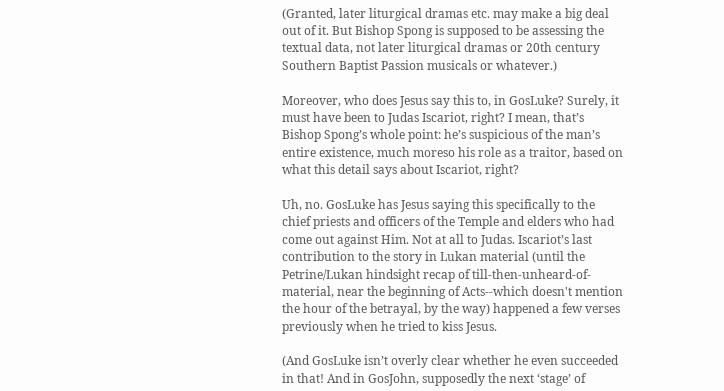(Granted, later liturgical dramas etc. may make a big deal out of it. But Bishop Spong is supposed to be assessing the textual data, not later liturgical dramas or 20th century Southern Baptist Passion musicals or whatever.)

Moreover, who does Jesus say this to, in GosLuke? Surely, it must have been to Judas Iscariot, right? I mean, that’s Bishop Spong’s whole point: he’s suspicious of the man’s entire existence, much moreso his role as a traitor, based on what this detail says about Iscariot, right?

Uh, no. GosLuke has Jesus saying this specifically to the chief priests and officers of the Temple and elders who had come out against Him. Not at all to Judas. Iscariot’s last contribution to the story in Lukan material (until the Petrine/Lukan hindsight recap of till-then-unheard-of-material, near the beginning of Acts--which doesn't mention the hour of the betrayal, by the way) happened a few verses previously when he tried to kiss Jesus.

(And GosLuke isn’t overly clear whether he even succeeded in that! And in GosJohn, supposedly the next ‘stage’ of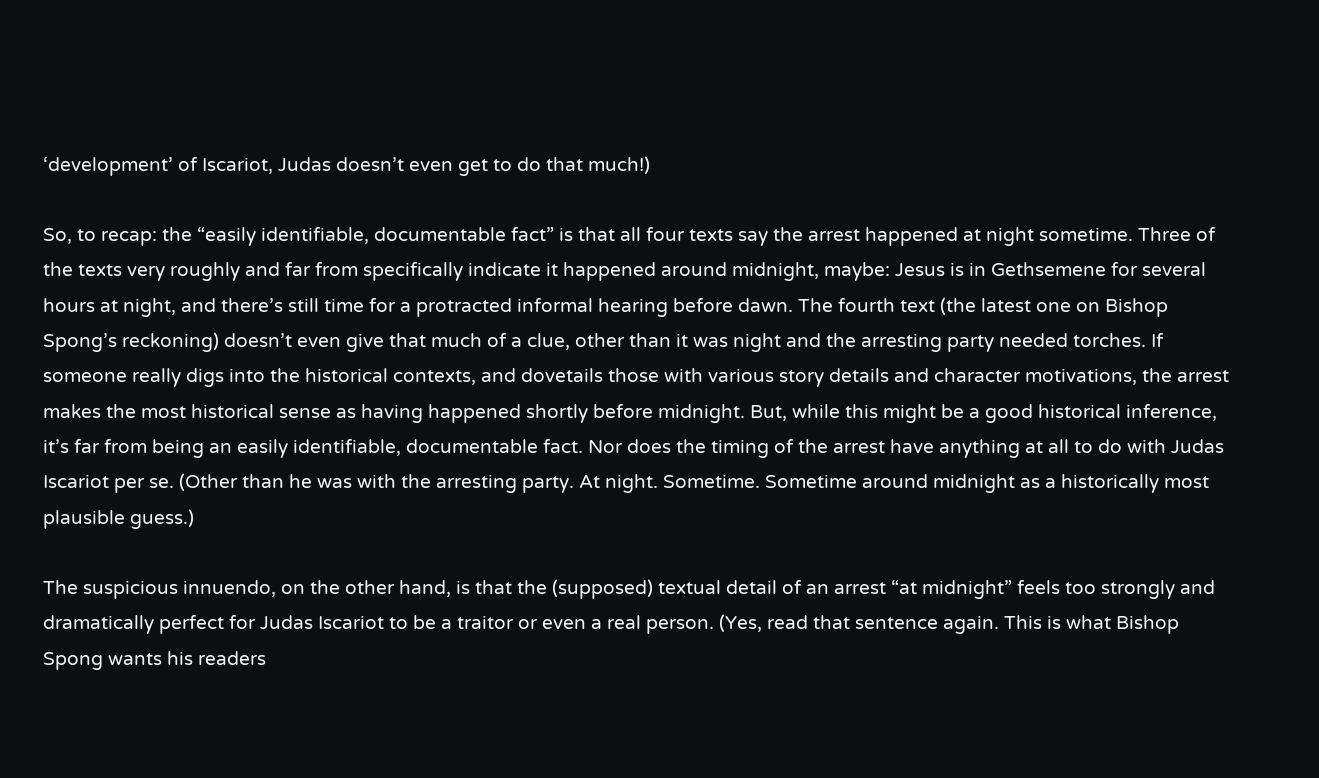‘development’ of Iscariot, Judas doesn’t even get to do that much!)

So, to recap: the “easily identifiable, documentable fact” is that all four texts say the arrest happened at night sometime. Three of the texts very roughly and far from specifically indicate it happened around midnight, maybe: Jesus is in Gethsemene for several hours at night, and there’s still time for a protracted informal hearing before dawn. The fourth text (the latest one on Bishop Spong’s reckoning) doesn’t even give that much of a clue, other than it was night and the arresting party needed torches. If someone really digs into the historical contexts, and dovetails those with various story details and character motivations, the arrest makes the most historical sense as having happened shortly before midnight. But, while this might be a good historical inference, it’s far from being an easily identifiable, documentable fact. Nor does the timing of the arrest have anything at all to do with Judas Iscariot per se. (Other than he was with the arresting party. At night. Sometime. Sometime around midnight as a historically most plausible guess.)

The suspicious innuendo, on the other hand, is that the (supposed) textual detail of an arrest “at midnight” feels too strongly and dramatically perfect for Judas Iscariot to be a traitor or even a real person. (Yes, read that sentence again. This is what Bishop Spong wants his readers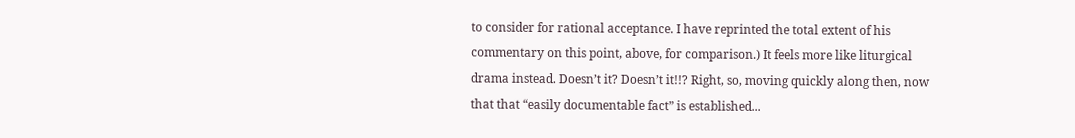to consider for rational acceptance. I have reprinted the total extent of his commentary on this point, above, for comparison.) It feels more like liturgical drama instead. Doesn’t it? Doesn’t it!!? Right, so, moving quickly along then, now that that “easily documentable fact” is established...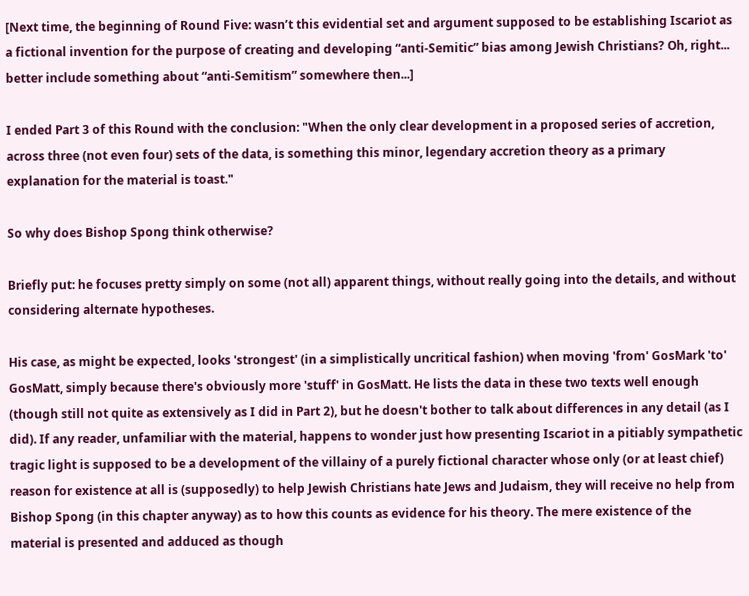[Next time, the beginning of Round Five: wasn’t this evidential set and argument supposed to be establishing Iscariot as a fictional invention for the purpose of creating and developing “anti-Semitic” bias among Jewish Christians? Oh, right... better include something about “anti-Semitism” somewhere then...]

I ended Part 3 of this Round with the conclusion: "When the only clear development in a proposed series of accretion, across three (not even four) sets of the data, is something this minor, legendary accretion theory as a primary explanation for the material is toast."

So why does Bishop Spong think otherwise?

Briefly put: he focuses pretty simply on some (not all) apparent things, without really going into the details, and without considering alternate hypotheses.

His case, as might be expected, looks 'strongest' (in a simplistically uncritical fashion) when moving 'from' GosMark 'to' GosMatt, simply because there's obviously more 'stuff' in GosMatt. He lists the data in these two texts well enough (though still not quite as extensively as I did in Part 2), but he doesn't bother to talk about differences in any detail (as I did). If any reader, unfamiliar with the material, happens to wonder just how presenting Iscariot in a pitiably sympathetic tragic light is supposed to be a development of the villainy of a purely fictional character whose only (or at least chief) reason for existence at all is (supposedly) to help Jewish Christians hate Jews and Judaism, they will receive no help from Bishop Spong (in this chapter anyway) as to how this counts as evidence for his theory. The mere existence of the material is presented and adduced as though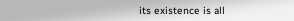its existence is all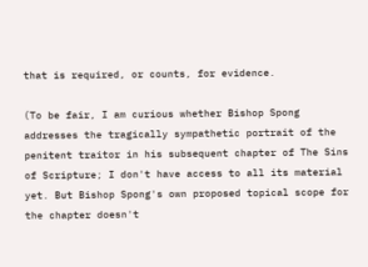that is required, or counts, for evidence.

(To be fair, I am curious whether Bishop Spong addresses the tragically sympathetic portrait of the penitent traitor in his subsequent chapter of The Sins of Scripture; I don't have access to all its material yet. But Bishop Spong's own proposed topical scope for the chapter doesn't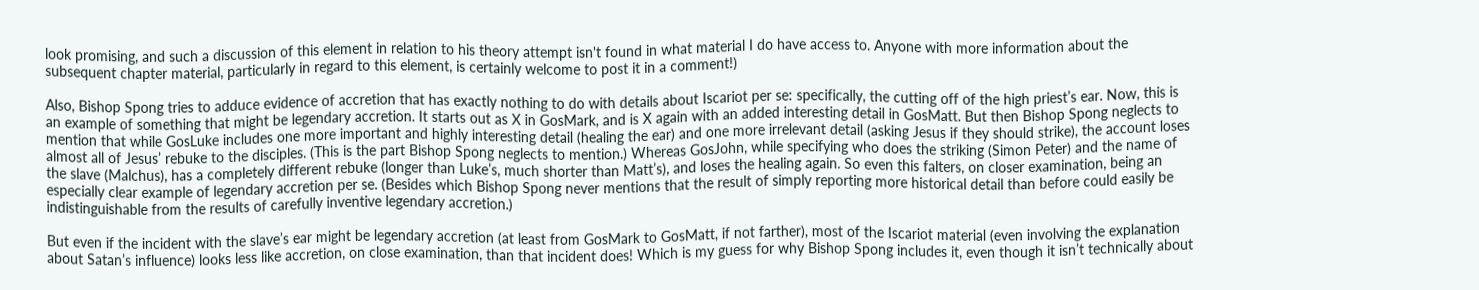look promising, and such a discussion of this element in relation to his theory attempt isn't found in what material I do have access to. Anyone with more information about the subsequent chapter material, particularly in regard to this element, is certainly welcome to post it in a comment!)

Also, Bishop Spong tries to adduce evidence of accretion that has exactly nothing to do with details about Iscariot per se: specifically, the cutting off of the high priest’s ear. Now, this is an example of something that might be legendary accretion. It starts out as X in GosMark, and is X again with an added interesting detail in GosMatt. But then Bishop Spong neglects to mention that while GosLuke includes one more important and highly interesting detail (healing the ear) and one more irrelevant detail (asking Jesus if they should strike), the account loses almost all of Jesus’ rebuke to the disciples. (This is the part Bishop Spong neglects to mention.) Whereas GosJohn, while specifying who does the striking (Simon Peter) and the name of the slave (Malchus), has a completely different rebuke (longer than Luke’s, much shorter than Matt’s), and loses the healing again. So even this falters, on closer examination, being an especially clear example of legendary accretion per se. (Besides which Bishop Spong never mentions that the result of simply reporting more historical detail than before could easily be indistinguishable from the results of carefully inventive legendary accretion.)

But even if the incident with the slave’s ear might be legendary accretion (at least from GosMark to GosMatt, if not farther), most of the Iscariot material (even involving the explanation about Satan’s influence) looks less like accretion, on close examination, than that incident does! Which is my guess for why Bishop Spong includes it, even though it isn’t technically about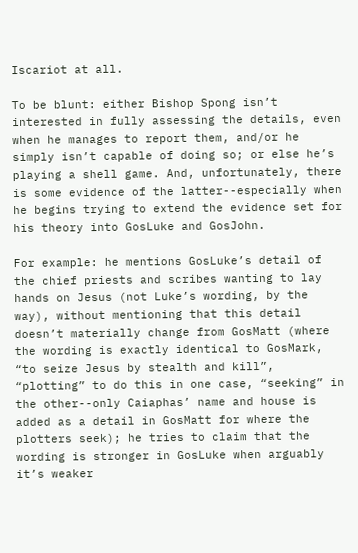Iscariot at all.

To be blunt: either Bishop Spong isn’t interested in fully assessing the details, even when he manages to report them, and/or he simply isn’t capable of doing so; or else he’s playing a shell game. And, unfortunately, there is some evidence of the latter--especially when he begins trying to extend the evidence set for his theory into GosLuke and GosJohn.

For example: he mentions GosLuke’s detail of the chief priests and scribes wanting to lay hands on Jesus (not Luke’s wording, by the way), without mentioning that this detail doesn’t materially change from GosMatt (where the wording is exactly identical to GosMark, “to seize Jesus by stealth and kill”, “plotting” to do this in one case, “seeking” in the other--only Caiaphas’ name and house is added as a detail in GosMatt for where the plotters seek); he tries to claim that the wording is stronger in GosLuke when arguably it’s weaker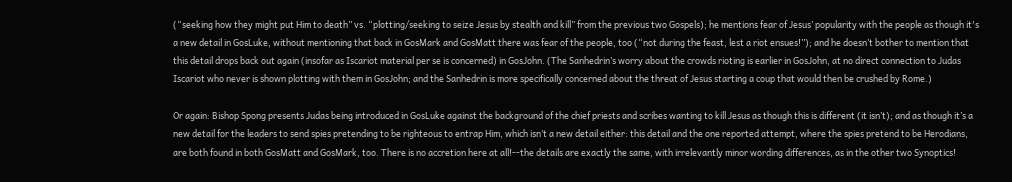(“seeking how they might put Him to death” vs. “plotting/seeking to seize Jesus by stealth and kill” from the previous two Gospels); he mentions fear of Jesus’ popularity with the people as though it's a new detail in GosLuke, without mentioning that back in GosMark and GosMatt there was fear of the people, too (“not during the feast, lest a riot ensues!”); and he doesn’t bother to mention that this detail drops back out again (insofar as Iscariot material per se is concerned) in GosJohn. (The Sanhedrin’s worry about the crowds rioting is earlier in GosJohn, at no direct connection to Judas Iscariot who never is shown plotting with them in GosJohn; and the Sanhedrin is more specifically concerned about the threat of Jesus starting a coup that would then be crushed by Rome.)

Or again: Bishop Spong presents Judas being introduced in GosLuke against the background of the chief priests and scribes wanting to kill Jesus as though this is different (it isn’t); and as though it’s a new detail for the leaders to send spies pretending to be righteous to entrap Him, which isn’t a new detail either: this detail and the one reported attempt, where the spies pretend to be Herodians, are both found in both GosMatt and GosMark, too. There is no accretion here at all!--the details are exactly the same, with irrelevantly minor wording differences, as in the other two Synoptics!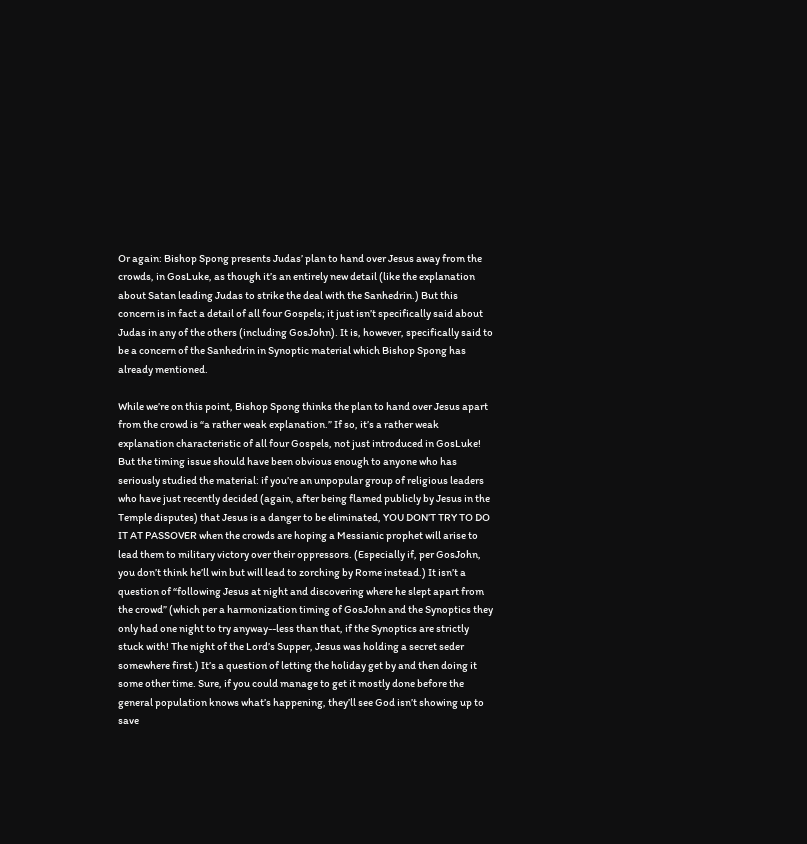Or again: Bishop Spong presents Judas’ plan to hand over Jesus away from the crowds, in GosLuke, as though it’s an entirely new detail (like the explanation about Satan leading Judas to strike the deal with the Sanhedrin.) But this concern is in fact a detail of all four Gospels; it just isn’t specifically said about Judas in any of the others (including GosJohn). It is, however, specifically said to be a concern of the Sanhedrin in Synoptic material which Bishop Spong has already mentioned.

While we’re on this point, Bishop Spong thinks the plan to hand over Jesus apart from the crowd is “a rather weak explanation.” If so, it’s a rather weak explanation characteristic of all four Gospels, not just introduced in GosLuke! But the timing issue should have been obvious enough to anyone who has seriously studied the material: if you’re an unpopular group of religious leaders who have just recently decided (again, after being flamed publicly by Jesus in the Temple disputes) that Jesus is a danger to be eliminated, YOU DON’T TRY TO DO IT AT PASSOVER when the crowds are hoping a Messianic prophet will arise to lead them to military victory over their oppressors. (Especially if, per GosJohn, you don’t think he’ll win but will lead to zorching by Rome instead.) It isn’t a question of “following Jesus at night and discovering where he slept apart from the crowd” (which per a harmonization timing of GosJohn and the Synoptics they only had one night to try anyway--less than that, if the Synoptics are strictly stuck with! The night of the Lord’s Supper, Jesus was holding a secret seder somewhere first.) It’s a question of letting the holiday get by and then doing it some other time. Sure, if you could manage to get it mostly done before the general population knows what’s happening, they’ll see God isn’t showing up to save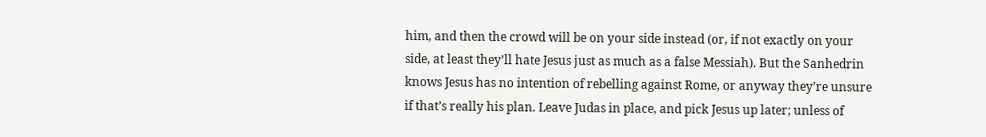him, and then the crowd will be on your side instead (or, if not exactly on your side, at least they’ll hate Jesus just as much as a false Messiah). But the Sanhedrin knows Jesus has no intention of rebelling against Rome, or anyway they’re unsure if that’s really his plan. Leave Judas in place, and pick Jesus up later; unless of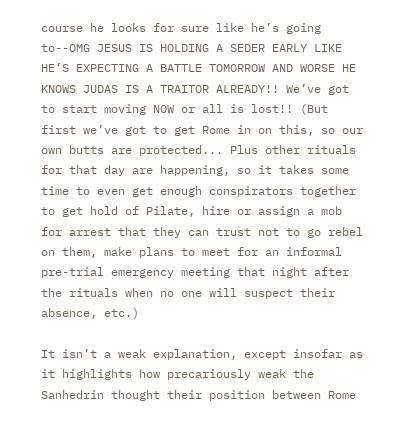course he looks for sure like he’s going to--OMG JESUS IS HOLDING A SEDER EARLY LIKE HE’S EXPECTING A BATTLE TOMORROW AND WORSE HE KNOWS JUDAS IS A TRAITOR ALREADY!! We’ve got to start moving NOW or all is lost!! (But first we’ve got to get Rome in on this, so our own butts are protected... Plus other rituals for that day are happening, so it takes some time to even get enough conspirators together to get hold of Pilate, hire or assign a mob for arrest that they can trust not to go rebel on them, make plans to meet for an informal pre-trial emergency meeting that night after the rituals when no one will suspect their absence, etc.)

It isn’t a weak explanation, except insofar as it highlights how precariously weak the Sanhedrin thought their position between Rome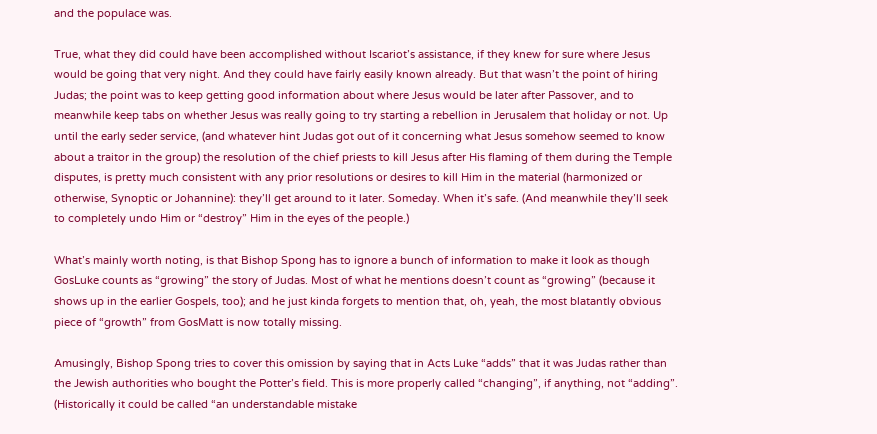and the populace was.

True, what they did could have been accomplished without Iscariot’s assistance, if they knew for sure where Jesus would be going that very night. And they could have fairly easily known already. But that wasn’t the point of hiring Judas; the point was to keep getting good information about where Jesus would be later after Passover, and to meanwhile keep tabs on whether Jesus was really going to try starting a rebellion in Jerusalem that holiday or not. Up until the early seder service, (and whatever hint Judas got out of it concerning what Jesus somehow seemed to know about a traitor in the group) the resolution of the chief priests to kill Jesus after His flaming of them during the Temple disputes, is pretty much consistent with any prior resolutions or desires to kill Him in the material (harmonized or otherwise, Synoptic or Johannine): they’ll get around to it later. Someday. When it’s safe. (And meanwhile they’ll seek to completely undo Him or “destroy” Him in the eyes of the people.)

What’s mainly worth noting, is that Bishop Spong has to ignore a bunch of information to make it look as though GosLuke counts as “growing” the story of Judas. Most of what he mentions doesn’t count as “growing” (because it shows up in the earlier Gospels, too); and he just kinda forgets to mention that, oh, yeah, the most blatantly obvious piece of “growth” from GosMatt is now totally missing.

Amusingly, Bishop Spong tries to cover this omission by saying that in Acts Luke “adds” that it was Judas rather than the Jewish authorities who bought the Potter’s field. This is more properly called “changing”, if anything, not “adding”. (Historically it could be called “an understandable mistake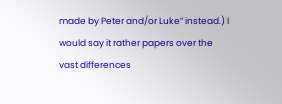made by Peter and/or Luke” instead.) I would say it rather papers over the vast differences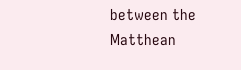between the Matthean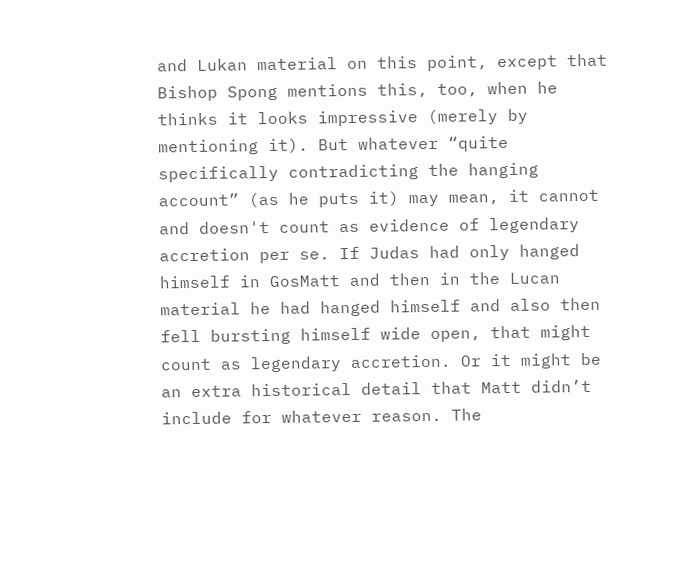and Lukan material on this point, except that Bishop Spong mentions this, too, when he thinks it looks impressive (merely by mentioning it). But whatever “quite specifically contradicting the hanging account” (as he puts it) may mean, it cannot and doesn't count as evidence of legendary accretion per se. If Judas had only hanged himself in GosMatt and then in the Lucan material he had hanged himself and also then fell bursting himself wide open, that might count as legendary accretion. Or it might be an extra historical detail that Matt didn’t include for whatever reason. The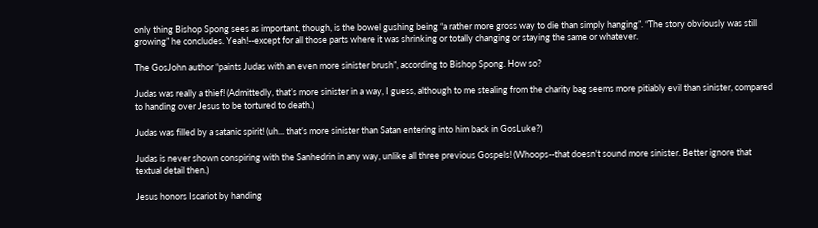only thing Bishop Spong sees as important, though, is the bowel gushing being “a rather more gross way to die than simply hanging”. “The story obviously was still growing” he concludes. Yeah!--except for all those parts where it was shrinking or totally changing or staying the same or whatever.

The GosJohn author “paints Judas with an even more sinister brush”, according to Bishop Spong. How so?

Judas was really a thief! (Admittedly, that’s more sinister in a way, I guess, although to me stealing from the charity bag seems more pitiably evil than sinister, compared to handing over Jesus to be tortured to death.)

Judas was filled by a satanic spirit! (uh... that’s more sinister than Satan entering into him back in GosLuke?)

Judas is never shown conspiring with the Sanhedrin in any way, unlike all three previous Gospels! (Whoops--that doesn't sound more sinister. Better ignore that textual detail then.)

Jesus honors Iscariot by handing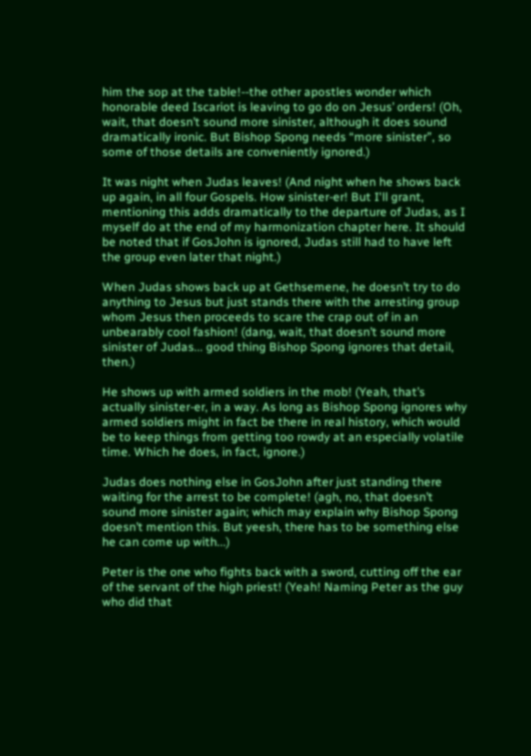him the sop at the table!--the other apostles wonder which honorable deed Iscariot is leaving to go do on Jesus’ orders! (Oh, wait, that doesn’t sound more sinister, although it does sound dramatically ironic. But Bishop Spong needs “more sinister”, so some of those details are conveniently ignored.)

It was night when Judas leaves! (And night when he shows back up again, in all four Gospels. How sinister-er! But I'll grant, mentioning this adds dramatically to the departure of Judas, as I myself do at the end of my harmonization chapter here. It should be noted that if GosJohn is ignored, Judas still had to have left the group even later that night.)

When Judas shows back up at Gethsemene, he doesn’t try to do anything to Jesus but just stands there with the arresting group whom Jesus then proceeds to scare the crap out of in an unbearably cool fashion! (dang, wait, that doesn’t sound more sinister of Judas... good thing Bishop Spong ignores that detail, then.)

He shows up with armed soldiers in the mob! (Yeah, that’s actually sinister-er, in a way. As long as Bishop Spong ignores why armed soldiers might in fact be there in real history, which would be to keep things from getting too rowdy at an especially volatile time. Which he does, in fact, ignore.)

Judas does nothing else in GosJohn after just standing there waiting for the arrest to be complete! (agh, no, that doesn’t sound more sinister again; which may explain why Bishop Spong doesn’t mention this. But yeesh, there has to be something else he can come up with...)

Peter is the one who fights back with a sword, cutting off the ear of the servant of the high priest! (Yeah! Naming Peter as the guy who did that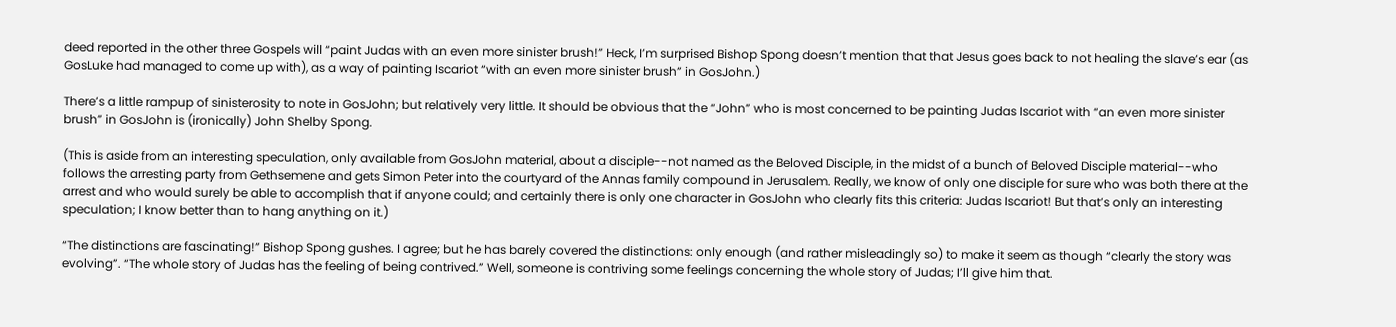deed reported in the other three Gospels will “paint Judas with an even more sinister brush!” Heck, I’m surprised Bishop Spong doesn’t mention that that Jesus goes back to not healing the slave’s ear (as GosLuke had managed to come up with), as a way of painting Iscariot “with an even more sinister brush” in GosJohn.)

There’s a little rampup of sinisterosity to note in GosJohn; but relatively very little. It should be obvious that the “John” who is most concerned to be painting Judas Iscariot with “an even more sinister brush” in GosJohn is (ironically) John Shelby Spong.

(This is aside from an interesting speculation, only available from GosJohn material, about a disciple--not named as the Beloved Disciple, in the midst of a bunch of Beloved Disciple material--who follows the arresting party from Gethsemene and gets Simon Peter into the courtyard of the Annas family compound in Jerusalem. Really, we know of only one disciple for sure who was both there at the arrest and who would surely be able to accomplish that if anyone could; and certainly there is only one character in GosJohn who clearly fits this criteria: Judas Iscariot! But that’s only an interesting speculation; I know better than to hang anything on it.)

“The distinctions are fascinating!” Bishop Spong gushes. I agree; but he has barely covered the distinctions: only enough (and rather misleadingly so) to make it seem as though “clearly the story was evolving”. “The whole story of Judas has the feeling of being contrived.” Well, someone is contriving some feelings concerning the whole story of Judas; I’ll give him that.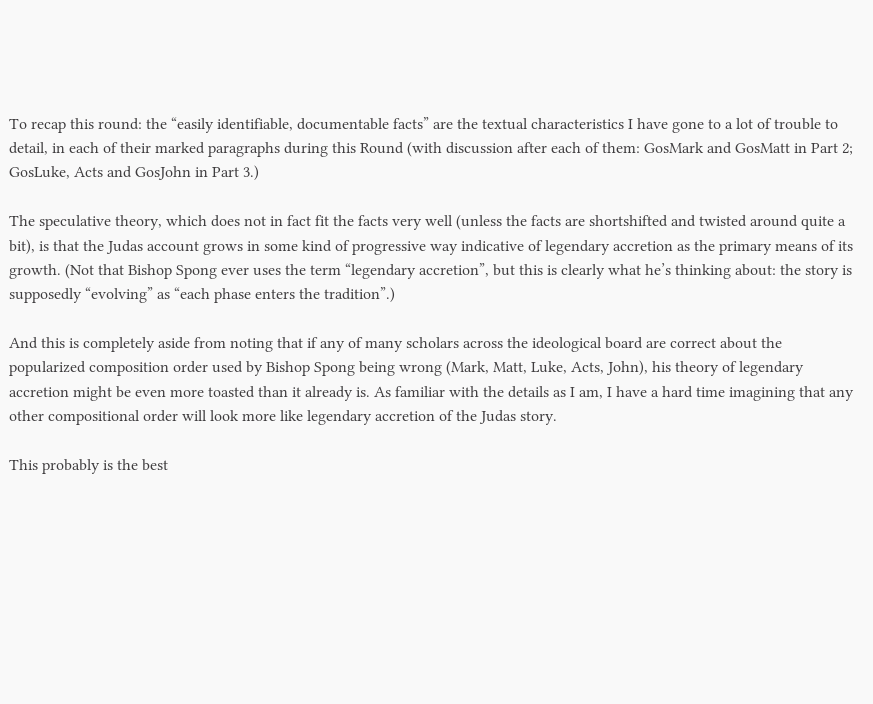To recap this round: the “easily identifiable, documentable facts” are the textual characteristics I have gone to a lot of trouble to detail, in each of their marked paragraphs during this Round (with discussion after each of them: GosMark and GosMatt in Part 2; GosLuke, Acts and GosJohn in Part 3.)

The speculative theory, which does not in fact fit the facts very well (unless the facts are shortshifted and twisted around quite a bit), is that the Judas account grows in some kind of progressive way indicative of legendary accretion as the primary means of its growth. (Not that Bishop Spong ever uses the term “legendary accretion”, but this is clearly what he’s thinking about: the story is supposedly “evolving” as “each phase enters the tradition”.)

And this is completely aside from noting that if any of many scholars across the ideological board are correct about the popularized composition order used by Bishop Spong being wrong (Mark, Matt, Luke, Acts, John), his theory of legendary accretion might be even more toasted than it already is. As familiar with the details as I am, I have a hard time imagining that any other compositional order will look more like legendary accretion of the Judas story.

This probably is the best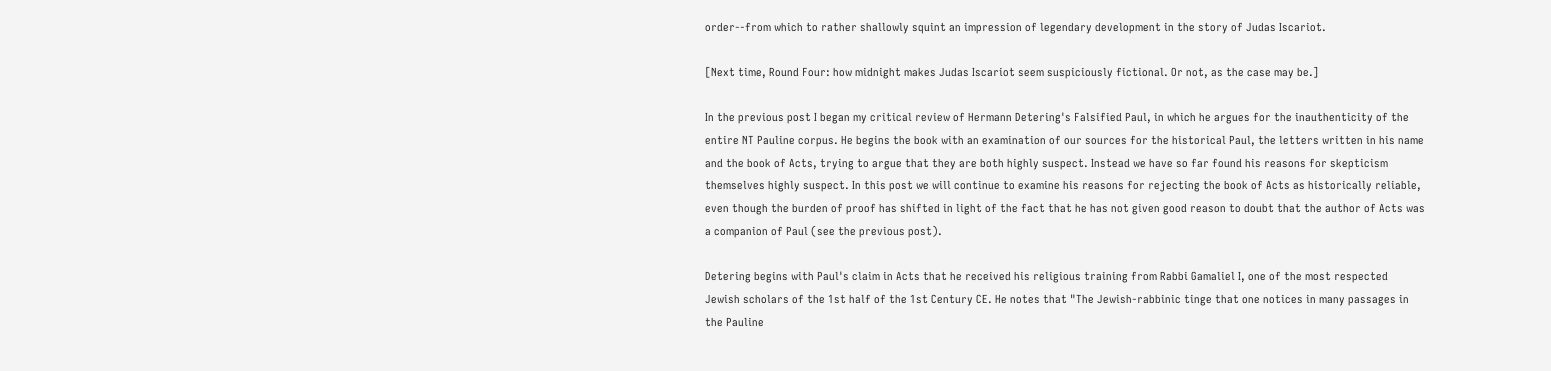order--from which to rather shallowly squint an impression of legendary development in the story of Judas Iscariot.

[Next time, Round Four: how midnight makes Judas Iscariot seem suspiciously fictional. Or not, as the case may be.]

In the previous post I began my critical review of Hermann Detering's Falsified Paul, in which he argues for the inauthenticity of the entire NT Pauline corpus. He begins the book with an examination of our sources for the historical Paul, the letters written in his name and the book of Acts, trying to argue that they are both highly suspect. Instead we have so far found his reasons for skepticism themselves highly suspect. In this post we will continue to examine his reasons for rejecting the book of Acts as historically reliable, even though the burden of proof has shifted in light of the fact that he has not given good reason to doubt that the author of Acts was a companion of Paul (see the previous post).

Detering begins with Paul's claim in Acts that he received his religious training from Rabbi Gamaliel I, one of the most respected Jewish scholars of the 1st half of the 1st Century CE. He notes that "The Jewish-rabbinic tinge that one notices in many passages in the Pauline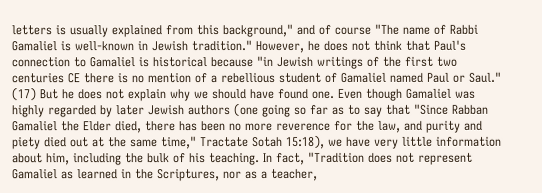letters is usually explained from this background," and of course "The name of Rabbi Gamaliel is well-known in Jewish tradition." However, he does not think that Paul's connection to Gamaliel is historical because "in Jewish writings of the first two centuries CE there is no mention of a rebellious student of Gamaliel named Paul or Saul." (17) But he does not explain why we should have found one. Even though Gamaliel was highly regarded by later Jewish authors (one going so far as to say that "Since Rabban Gamaliel the Elder died, there has been no more reverence for the law, and purity and piety died out at the same time," Tractate Sotah 15:18), we have very little information about him, including the bulk of his teaching. In fact, "Tradition does not represent Gamaliel as learned in the Scriptures, nor as a teacher,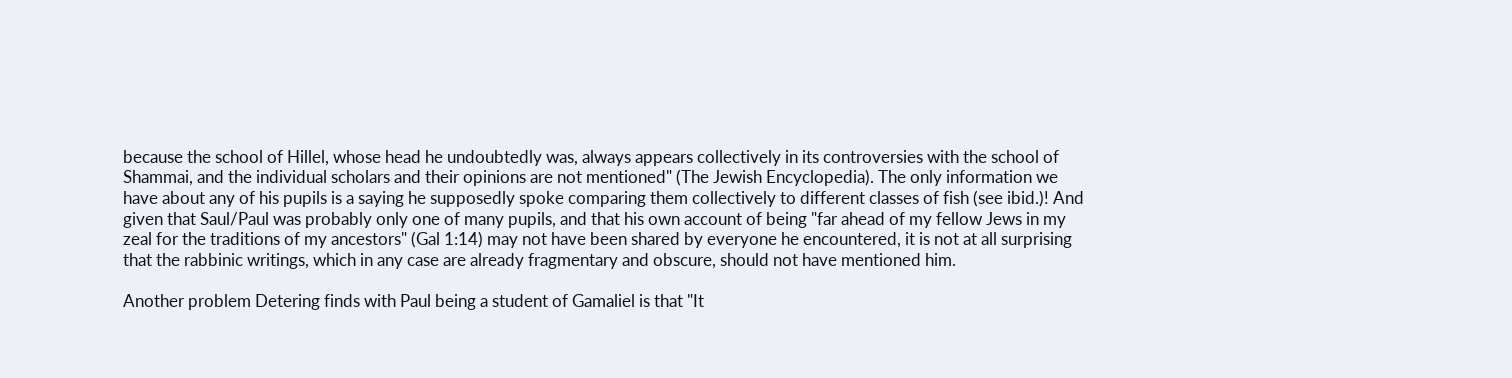because the school of Hillel, whose head he undoubtedly was, always appears collectively in its controversies with the school of Shammai, and the individual scholars and their opinions are not mentioned" (The Jewish Encyclopedia). The only information we have about any of his pupils is a saying he supposedly spoke comparing them collectively to different classes of fish (see ibid.)! And given that Saul/Paul was probably only one of many pupils, and that his own account of being "far ahead of my fellow Jews in my zeal for the traditions of my ancestors" (Gal 1:14) may not have been shared by everyone he encountered, it is not at all surprising that the rabbinic writings, which in any case are already fragmentary and obscure, should not have mentioned him.

Another problem Detering finds with Paul being a student of Gamaliel is that "It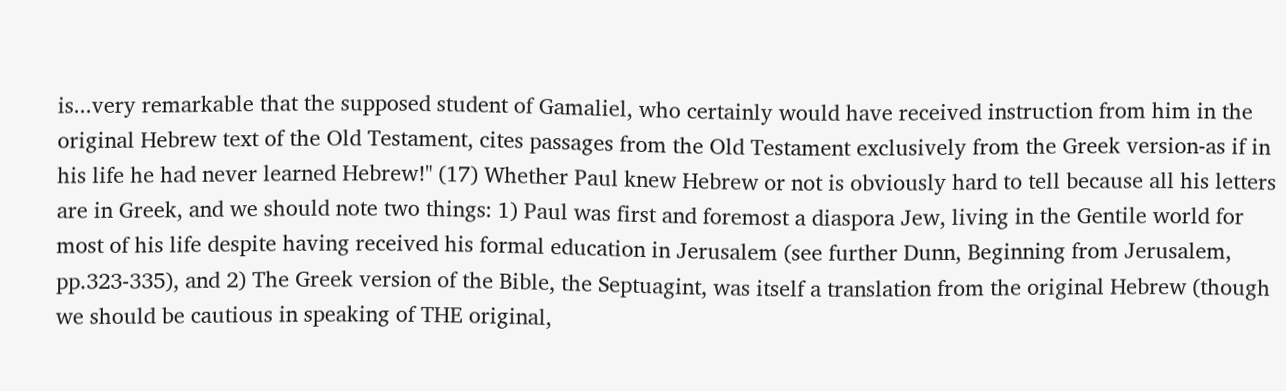is...very remarkable that the supposed student of Gamaliel, who certainly would have received instruction from him in the original Hebrew text of the Old Testament, cites passages from the Old Testament exclusively from the Greek version-as if in his life he had never learned Hebrew!" (17) Whether Paul knew Hebrew or not is obviously hard to tell because all his letters are in Greek, and we should note two things: 1) Paul was first and foremost a diaspora Jew, living in the Gentile world for most of his life despite having received his formal education in Jerusalem (see further Dunn, Beginning from Jerusalem, pp.323-335), and 2) The Greek version of the Bible, the Septuagint, was itself a translation from the original Hebrew (though we should be cautious in speaking of THE original,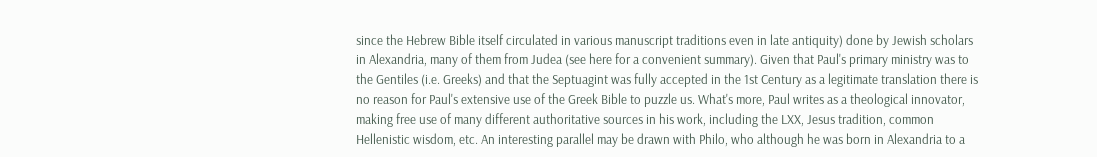since the Hebrew Bible itself circulated in various manuscript traditions even in late antiquity) done by Jewish scholars in Alexandria, many of them from Judea (see here for a convenient summary). Given that Paul's primary ministry was to the Gentiles (i.e. Greeks) and that the Septuagint was fully accepted in the 1st Century as a legitimate translation there is no reason for Paul's extensive use of the Greek Bible to puzzle us. What's more, Paul writes as a theological innovator, making free use of many different authoritative sources in his work, including the LXX, Jesus tradition, common Hellenistic wisdom, etc. An interesting parallel may be drawn with Philo, who although he was born in Alexandria to a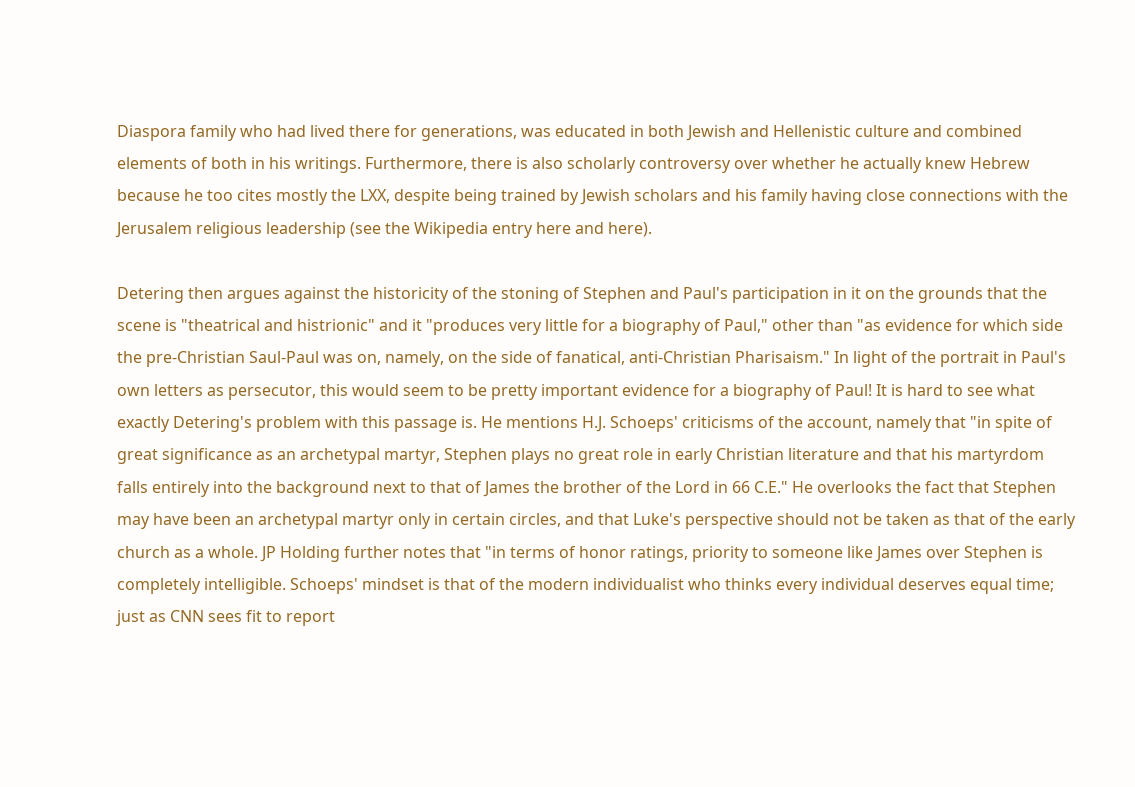Diaspora family who had lived there for generations, was educated in both Jewish and Hellenistic culture and combined elements of both in his writings. Furthermore, there is also scholarly controversy over whether he actually knew Hebrew because he too cites mostly the LXX, despite being trained by Jewish scholars and his family having close connections with the Jerusalem religious leadership (see the Wikipedia entry here and here).

Detering then argues against the historicity of the stoning of Stephen and Paul's participation in it on the grounds that the scene is "theatrical and histrionic" and it "produces very little for a biography of Paul," other than "as evidence for which side the pre-Christian Saul-Paul was on, namely, on the side of fanatical, anti-Christian Pharisaism." In light of the portrait in Paul's own letters as persecutor, this would seem to be pretty important evidence for a biography of Paul! It is hard to see what exactly Detering's problem with this passage is. He mentions H.J. Schoeps' criticisms of the account, namely that "in spite of great significance as an archetypal martyr, Stephen plays no great role in early Christian literature and that his martyrdom falls entirely into the background next to that of James the brother of the Lord in 66 C.E." He overlooks the fact that Stephen may have been an archetypal martyr only in certain circles, and that Luke's perspective should not be taken as that of the early church as a whole. JP Holding further notes that "in terms of honor ratings, priority to someone like James over Stephen is completely intelligible. Schoeps' mindset is that of the modern individualist who thinks every individual deserves equal time; just as CNN sees fit to report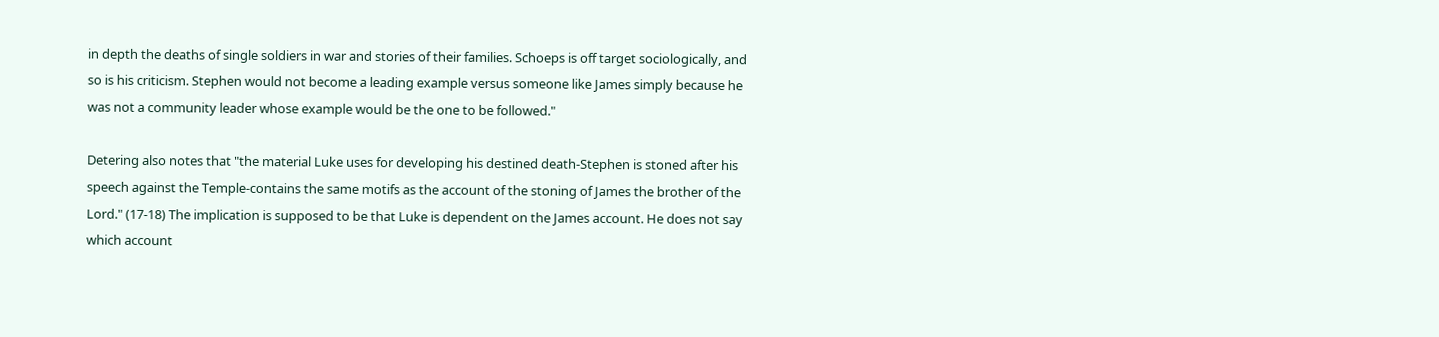in depth the deaths of single soldiers in war and stories of their families. Schoeps is off target sociologically, and so is his criticism. Stephen would not become a leading example versus someone like James simply because he was not a community leader whose example would be the one to be followed."

Detering also notes that "the material Luke uses for developing his destined death-Stephen is stoned after his speech against the Temple-contains the same motifs as the account of the stoning of James the brother of the Lord." (17-18) The implication is supposed to be that Luke is dependent on the James account. He does not say which account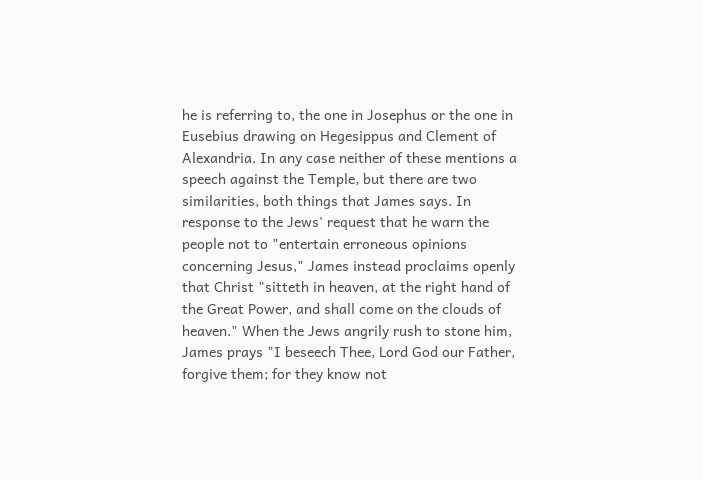he is referring to, the one in Josephus or the one in Eusebius drawing on Hegesippus and Clement of Alexandria. In any case neither of these mentions a speech against the Temple, but there are two similarities, both things that James says. In response to the Jews' request that he warn the people not to "entertain erroneous opinions concerning Jesus," James instead proclaims openly that Christ "sitteth in heaven, at the right hand of the Great Power, and shall come on the clouds of heaven." When the Jews angrily rush to stone him, James prays "I beseech Thee, Lord God our Father, forgive them; for they know not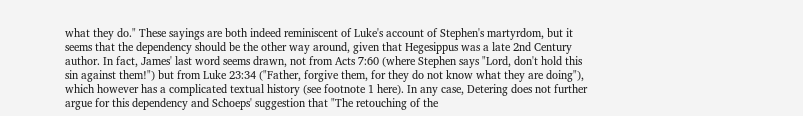what they do." These sayings are both indeed reminiscent of Luke's account of Stephen's martyrdom, but it seems that the dependency should be the other way around, given that Hegesippus was a late 2nd Century author. In fact, James' last word seems drawn, not from Acts 7:60 (where Stephen says "Lord, don't hold this sin against them!") but from Luke 23:34 ("Father, forgive them, for they do not know what they are doing"), which however has a complicated textual history (see footnote 1 here). In any case, Detering does not further argue for this dependency and Schoeps' suggestion that "The retouching of the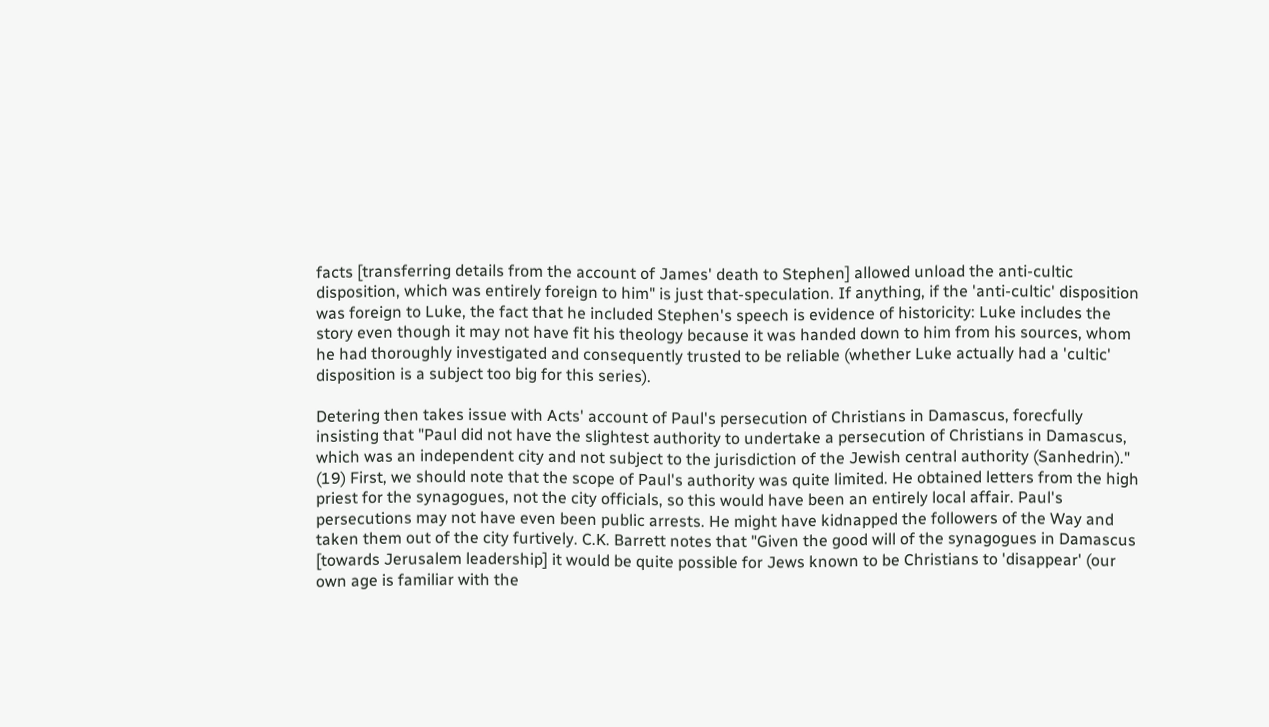facts [transferring details from the account of James' death to Stephen] allowed unload the anti-cultic disposition, which was entirely foreign to him" is just that-speculation. If anything, if the 'anti-cultic' disposition was foreign to Luke, the fact that he included Stephen's speech is evidence of historicity: Luke includes the story even though it may not have fit his theology because it was handed down to him from his sources, whom he had thoroughly investigated and consequently trusted to be reliable (whether Luke actually had a 'cultic' disposition is a subject too big for this series).

Detering then takes issue with Acts' account of Paul's persecution of Christians in Damascus, forecfully insisting that "Paul did not have the slightest authority to undertake a persecution of Christians in Damascus, which was an independent city and not subject to the jurisdiction of the Jewish central authority (Sanhedrin)." (19) First, we should note that the scope of Paul's authority was quite limited. He obtained letters from the high priest for the synagogues, not the city officials, so this would have been an entirely local affair. Paul's persecutions may not have even been public arrests. He might have kidnapped the followers of the Way and taken them out of the city furtively. C.K. Barrett notes that "Given the good will of the synagogues in Damascus [towards Jerusalem leadership] it would be quite possible for Jews known to be Christians to 'disappear' (our own age is familiar with the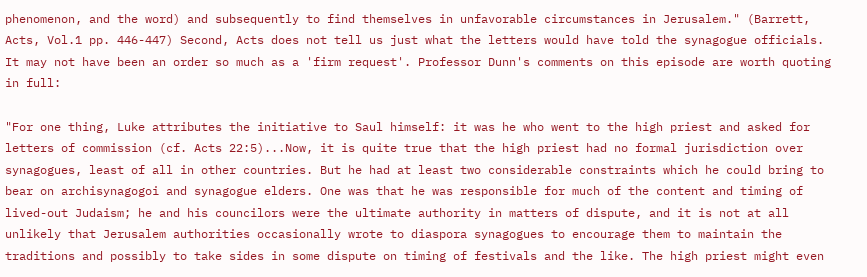phenomenon, and the word) and subsequently to find themselves in unfavorable circumstances in Jerusalem." (Barrett, Acts, Vol.1 pp. 446-447) Second, Acts does not tell us just what the letters would have told the synagogue officials. It may not have been an order so much as a 'firm request'. Professor Dunn's comments on this episode are worth quoting in full:

"For one thing, Luke attributes the initiative to Saul himself: it was he who went to the high priest and asked for letters of commission (cf. Acts 22:5)...Now, it is quite true that the high priest had no formal jurisdiction over synagogues, least of all in other countries. But he had at least two considerable constraints which he could bring to bear on archisynagogoi and synagogue elders. One was that he was responsible for much of the content and timing of lived-out Judaism; he and his councilors were the ultimate authority in matters of dispute, and it is not at all unlikely that Jerusalem authorities occasionally wrote to diaspora synagogues to encourage them to maintain the traditions and possibly to take sides in some dispute on timing of festivals and the like. The high priest might even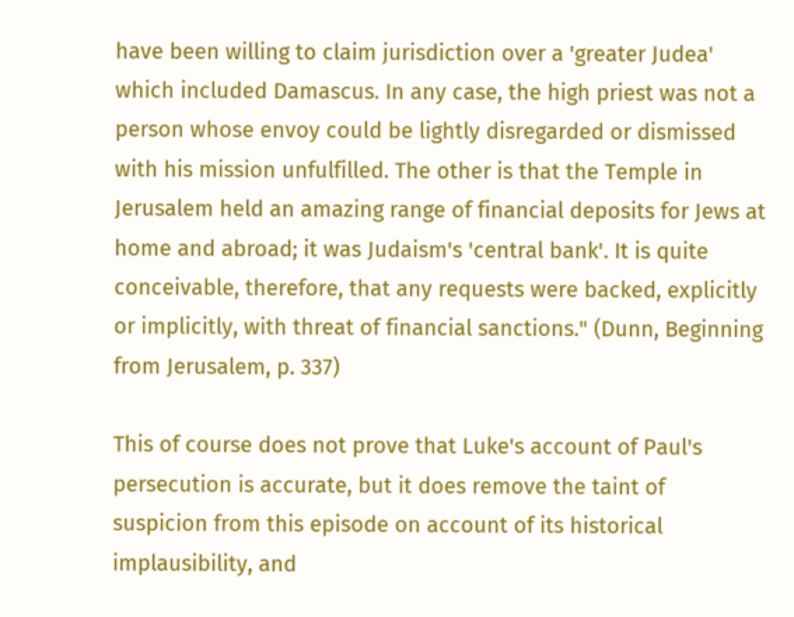have been willing to claim jurisdiction over a 'greater Judea' which included Damascus. In any case, the high priest was not a person whose envoy could be lightly disregarded or dismissed with his mission unfulfilled. The other is that the Temple in Jerusalem held an amazing range of financial deposits for Jews at home and abroad; it was Judaism's 'central bank'. It is quite conceivable, therefore, that any requests were backed, explicitly or implicitly, with threat of financial sanctions." (Dunn, Beginning from Jerusalem, p. 337)

This of course does not prove that Luke's account of Paul's persecution is accurate, but it does remove the taint of suspicion from this episode on account of its historical implausibility, and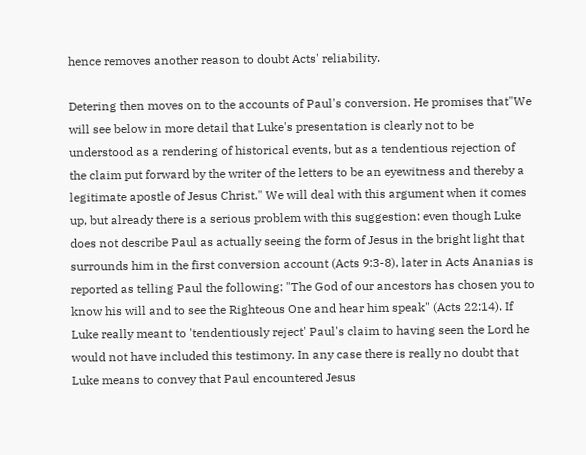hence removes another reason to doubt Acts' reliability.

Detering then moves on to the accounts of Paul's conversion. He promises that"We will see below in more detail that Luke's presentation is clearly not to be understood as a rendering of historical events, but as a tendentious rejection of the claim put forward by the writer of the letters to be an eyewitness and thereby a legitimate apostle of Jesus Christ." We will deal with this argument when it comes up, but already there is a serious problem with this suggestion: even though Luke does not describe Paul as actually seeing the form of Jesus in the bright light that surrounds him in the first conversion account (Acts 9:3-8), later in Acts Ananias is reported as telling Paul the following: "The God of our ancestors has chosen you to know his will and to see the Righteous One and hear him speak" (Acts 22:14). If Luke really meant to 'tendentiously reject' Paul's claim to having seen the Lord he would not have included this testimony. In any case there is really no doubt that Luke means to convey that Paul encountered Jesus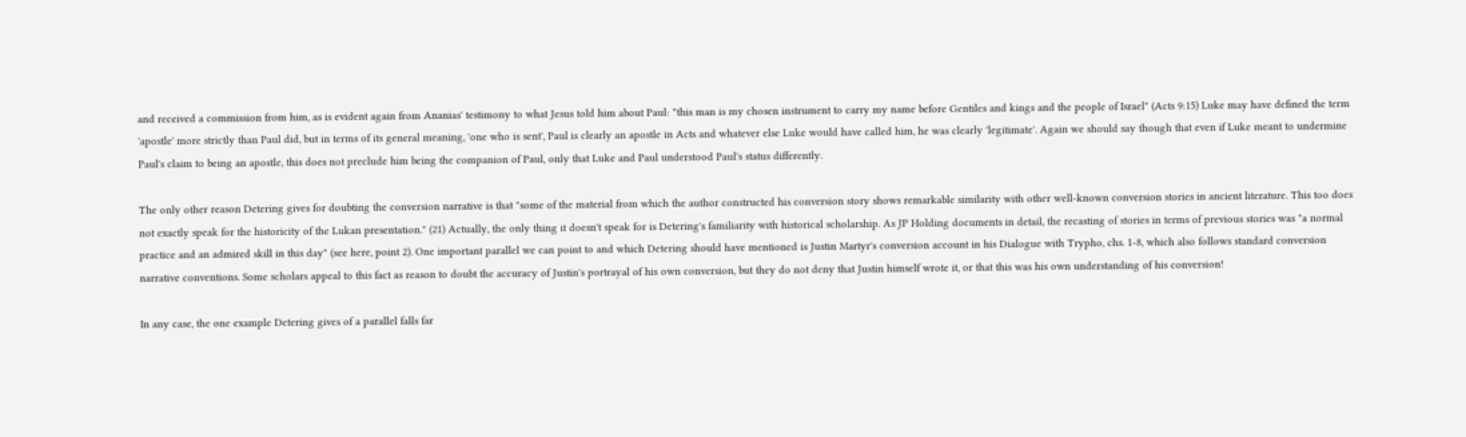and received a commission from him, as is evident again from Ananias' testimony to what Jesus told him about Paul: "this man is my chosen instrument to carry my name before Gentiles and kings and the people of Israel" (Acts 9:15) Luke may have defined the term 'apostle' more strictly than Paul did, but in terms of its general meaning, 'one who is sent', Paul is clearly an apostle in Acts and whatever else Luke would have called him, he was clearly 'legitimate'. Again we should say though that even if Luke meant to undermine Paul's claim to being an apostle, this does not preclude him being the companion of Paul, only that Luke and Paul understood Paul's status differently.

The only other reason Detering gives for doubting the conversion narrative is that "some of the material from which the author constructed his conversion story shows remarkable similarity with other well-known conversion stories in ancient literature. This too does not exactly speak for the historicity of the Lukan presentation." (21) Actually, the only thing it doesn't speak for is Detering's familiarity with historical scholarship. As JP Holding documents in detail, the recasting of stories in terms of previous stories was "a normal practice and an admired skill in this day" (see here, point 2). One important parallel we can point to and which Detering should have mentioned is Justin Martyr's conversion account in his Dialogue with Trypho, chs. 1-8, which also follows standard conversion narrative conventions. Some scholars appeal to this fact as reason to doubt the accuracy of Justin's portrayal of his own conversion, but they do not deny that Justin himself wrote it, or that this was his own understanding of his conversion!

In any case, the one example Detering gives of a parallel falls far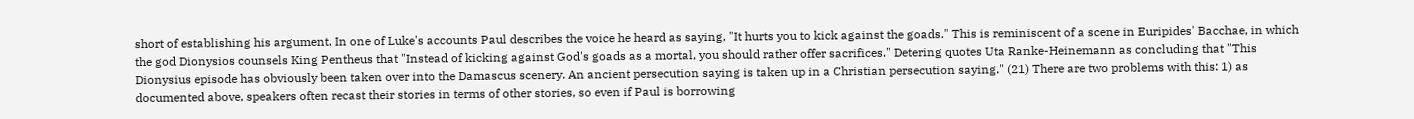short of establishing his argument. In one of Luke's accounts Paul describes the voice he heard as saying, "It hurts you to kick against the goads." This is reminiscent of a scene in Euripides' Bacchae, in which the god Dionysios counsels King Pentheus that "Instead of kicking against God's goads as a mortal, you should rather offer sacrifices." Detering quotes Uta Ranke-Heinemann as concluding that "This Dionysius episode has obviously been taken over into the Damascus scenery. An ancient persecution saying is taken up in a Christian persecution saying." (21) There are two problems with this: 1) as documented above, speakers often recast their stories in terms of other stories, so even if Paul is borrowing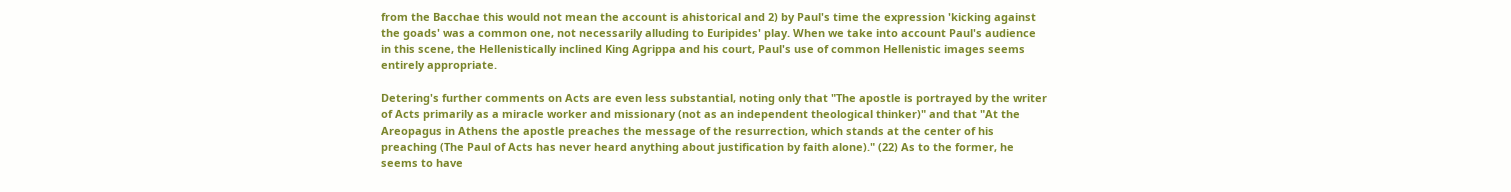from the Bacchae this would not mean the account is ahistorical and 2) by Paul's time the expression 'kicking against the goads' was a common one, not necessarily alluding to Euripides' play. When we take into account Paul's audience in this scene, the Hellenistically inclined King Agrippa and his court, Paul's use of common Hellenistic images seems entirely appropriate.

Detering's further comments on Acts are even less substantial, noting only that "The apostle is portrayed by the writer of Acts primarily as a miracle worker and missionary (not as an independent theological thinker)" and that "At the Areopagus in Athens the apostle preaches the message of the resurrection, which stands at the center of his preaching (The Paul of Acts has never heard anything about justification by faith alone)." (22) As to the former, he seems to have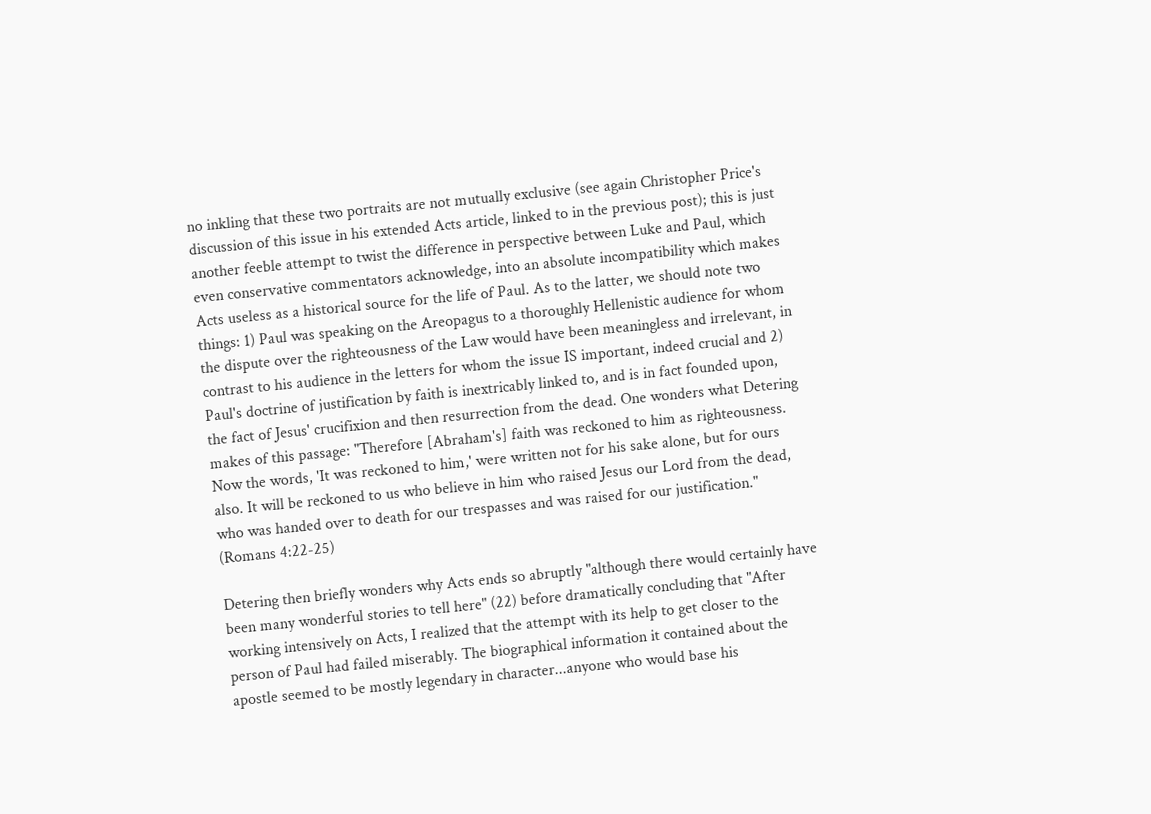no inkling that these two portraits are not mutually exclusive (see again Christopher Price's discussion of this issue in his extended Acts article, linked to in the previous post); this is just another feeble attempt to twist the difference in perspective between Luke and Paul, which even conservative commentators acknowledge, into an absolute incompatibility which makes Acts useless as a historical source for the life of Paul. As to the latter, we should note two things: 1) Paul was speaking on the Areopagus to a thoroughly Hellenistic audience for whom the dispute over the righteousness of the Law would have been meaningless and irrelevant, in contrast to his audience in the letters for whom the issue IS important, indeed crucial and 2) Paul's doctrine of justification by faith is inextricably linked to, and is in fact founded upon, the fact of Jesus' crucifixion and then resurrection from the dead. One wonders what Detering makes of this passage: "Therefore [Abraham's] faith was reckoned to him as righteousness. Now the words, 'It was reckoned to him,' were written not for his sake alone, but for ours also. It will be reckoned to us who believe in him who raised Jesus our Lord from the dead, who was handed over to death for our trespasses and was raised for our justification." (Romans 4:22-25)

Detering then briefly wonders why Acts ends so abruptly "although there would certainly have been many wonderful stories to tell here" (22) before dramatically concluding that "After working intensively on Acts, I realized that the attempt with its help to get closer to the person of Paul had failed miserably. The biographical information it contained about the apostle seemed to be mostly legendary in character...anyone who would base his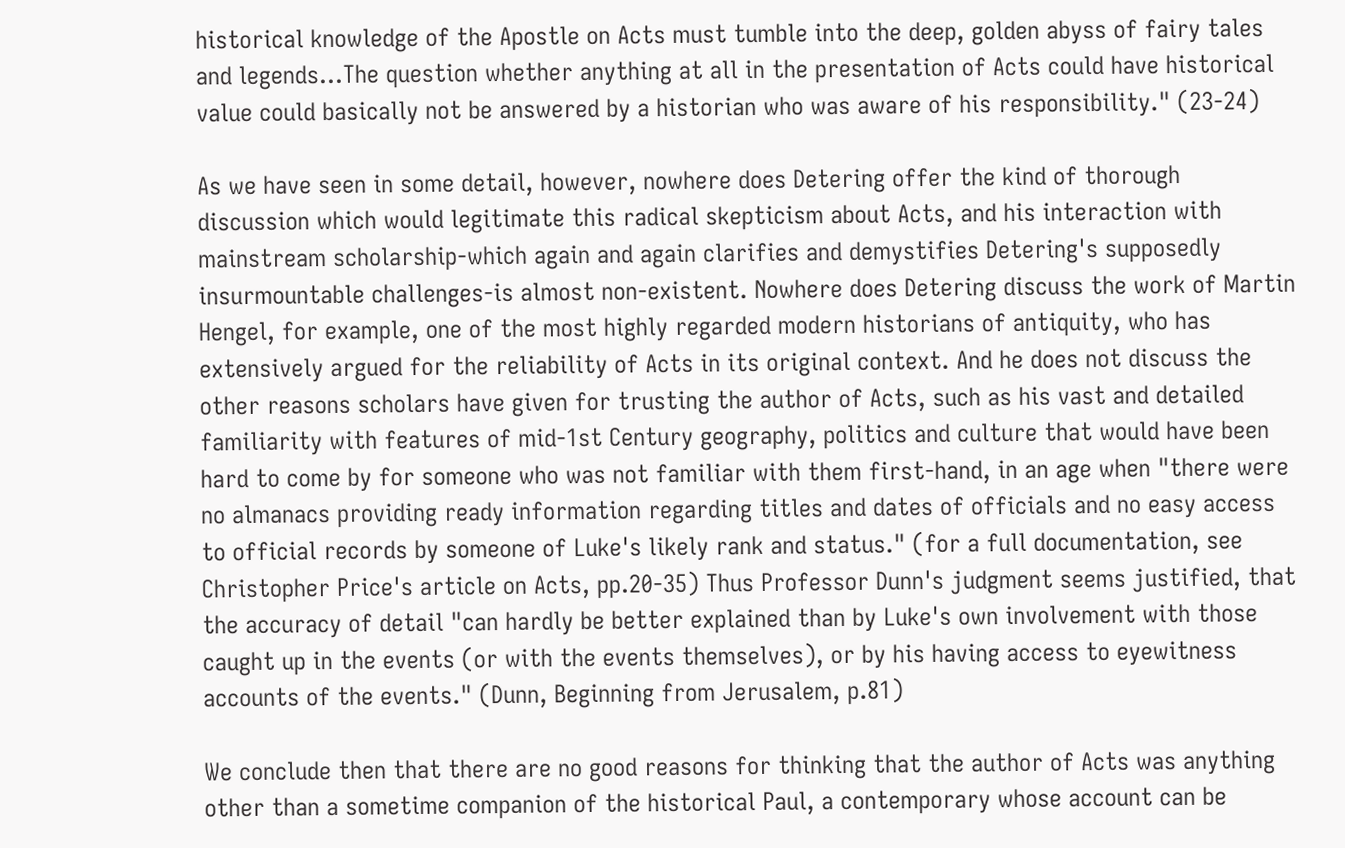historical knowledge of the Apostle on Acts must tumble into the deep, golden abyss of fairy tales and legends...The question whether anything at all in the presentation of Acts could have historical value could basically not be answered by a historian who was aware of his responsibility." (23-24)

As we have seen in some detail, however, nowhere does Detering offer the kind of thorough discussion which would legitimate this radical skepticism about Acts, and his interaction with mainstream scholarship-which again and again clarifies and demystifies Detering's supposedly insurmountable challenges-is almost non-existent. Nowhere does Detering discuss the work of Martin Hengel, for example, one of the most highly regarded modern historians of antiquity, who has extensively argued for the reliability of Acts in its original context. And he does not discuss the other reasons scholars have given for trusting the author of Acts, such as his vast and detailed familiarity with features of mid-1st Century geography, politics and culture that would have been hard to come by for someone who was not familiar with them first-hand, in an age when "there were no almanacs providing ready information regarding titles and dates of officials and no easy access to official records by someone of Luke's likely rank and status." (for a full documentation, see Christopher Price's article on Acts, pp.20-35) Thus Professor Dunn's judgment seems justified, that the accuracy of detail "can hardly be better explained than by Luke's own involvement with those caught up in the events (or with the events themselves), or by his having access to eyewitness accounts of the events." (Dunn, Beginning from Jerusalem, p.81)

We conclude then that there are no good reasons for thinking that the author of Acts was anything other than a sometime companion of the historical Paul, a contemporary whose account can be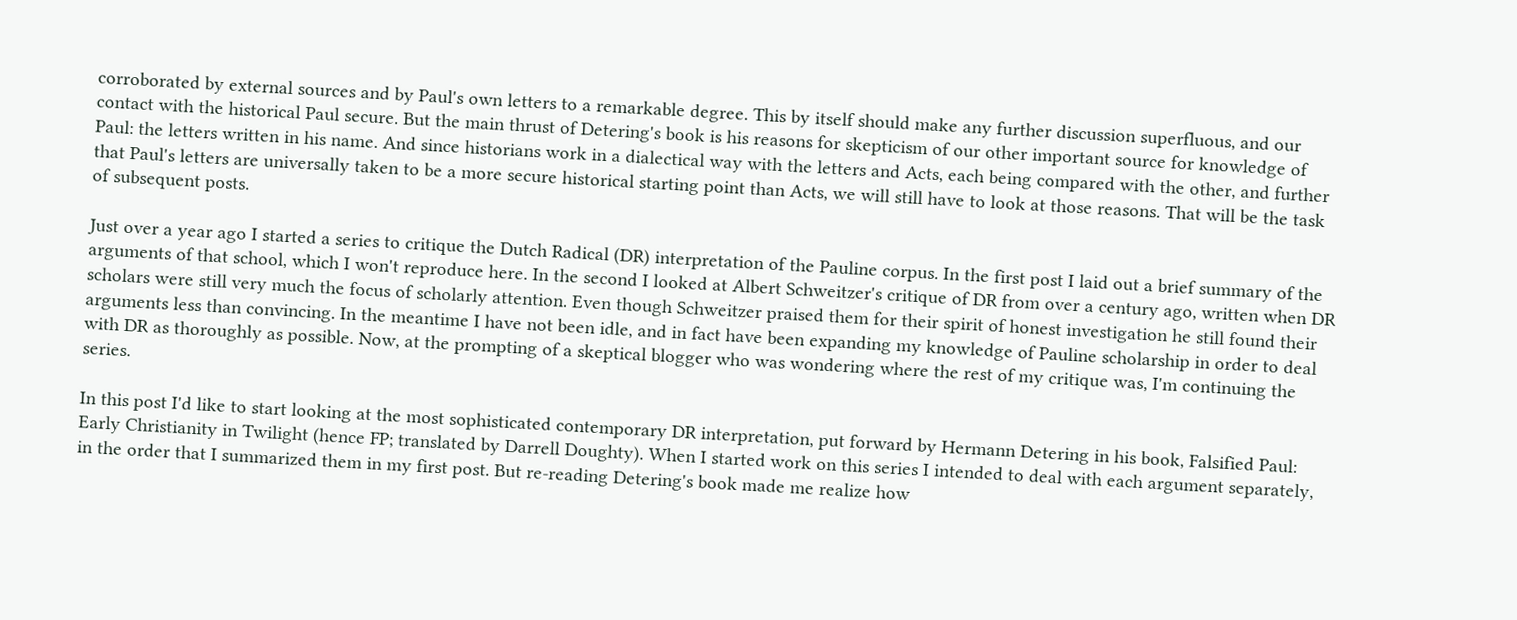corroborated by external sources and by Paul's own letters to a remarkable degree. This by itself should make any further discussion superfluous, and our contact with the historical Paul secure. But the main thrust of Detering's book is his reasons for skepticism of our other important source for knowledge of Paul: the letters written in his name. And since historians work in a dialectical way with the letters and Acts, each being compared with the other, and further that Paul's letters are universally taken to be a more secure historical starting point than Acts, we will still have to look at those reasons. That will be the task of subsequent posts.

Just over a year ago I started a series to critique the Dutch Radical (DR) interpretation of the Pauline corpus. In the first post I laid out a brief summary of the arguments of that school, which I won't reproduce here. In the second I looked at Albert Schweitzer's critique of DR from over a century ago, written when DR scholars were still very much the focus of scholarly attention. Even though Schweitzer praised them for their spirit of honest investigation he still found their arguments less than convincing. In the meantime I have not been idle, and in fact have been expanding my knowledge of Pauline scholarship in order to deal with DR as thoroughly as possible. Now, at the prompting of a skeptical blogger who was wondering where the rest of my critique was, I'm continuing the series.

In this post I'd like to start looking at the most sophisticated contemporary DR interpretation, put forward by Hermann Detering in his book, Falsified Paul: Early Christianity in Twilight (hence FP; translated by Darrell Doughty). When I started work on this series I intended to deal with each argument separately, in the order that I summarized them in my first post. But re-reading Detering's book made me realize how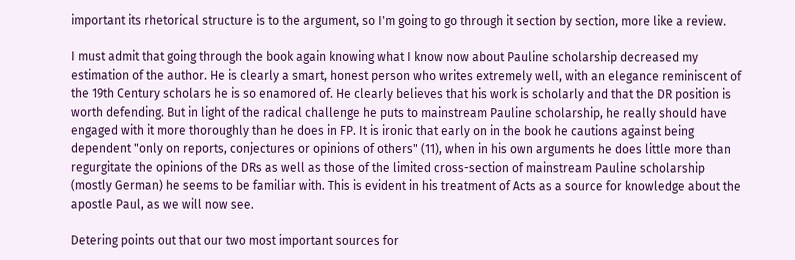important its rhetorical structure is to the argument, so I'm going to go through it section by section, more like a review.

I must admit that going through the book again knowing what I know now about Pauline scholarship decreased my estimation of the author. He is clearly a smart, honest person who writes extremely well, with an elegance reminiscent of the 19th Century scholars he is so enamored of. He clearly believes that his work is scholarly and that the DR position is worth defending. But in light of the radical challenge he puts to mainstream Pauline scholarship, he really should have engaged with it more thoroughly than he does in FP. It is ironic that early on in the book he cautions against being dependent "only on reports, conjectures or opinions of others" (11), when in his own arguments he does little more than regurgitate the opinions of the DRs as well as those of the limited cross-section of mainstream Pauline scholarship (mostly German) he seems to be familiar with. This is evident in his treatment of Acts as a source for knowledge about the apostle Paul, as we will now see.

Detering points out that our two most important sources for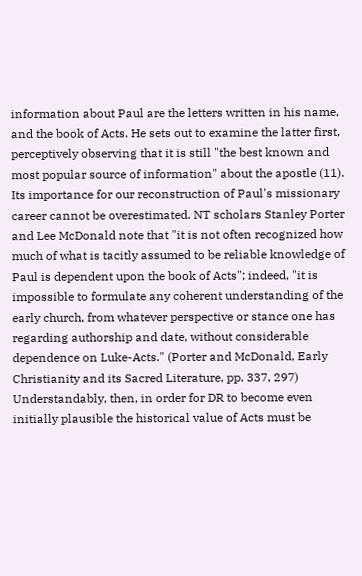information about Paul are the letters written in his name, and the book of Acts. He sets out to examine the latter first, perceptively observing that it is still "the best known and most popular source of information" about the apostle (11). Its importance for our reconstruction of Paul's missionary career cannot be overestimated. NT scholars Stanley Porter and Lee McDonald note that "it is not often recognized how much of what is tacitly assumed to be reliable knowledge of Paul is dependent upon the book of Acts"; indeed, "it is impossible to formulate any coherent understanding of the early church, from whatever perspective or stance one has regarding authorship and date, without considerable dependence on Luke-Acts." (Porter and McDonald, Early Christianity and its Sacred Literature, pp. 337, 297) Understandably, then, in order for DR to become even initially plausible the historical value of Acts must be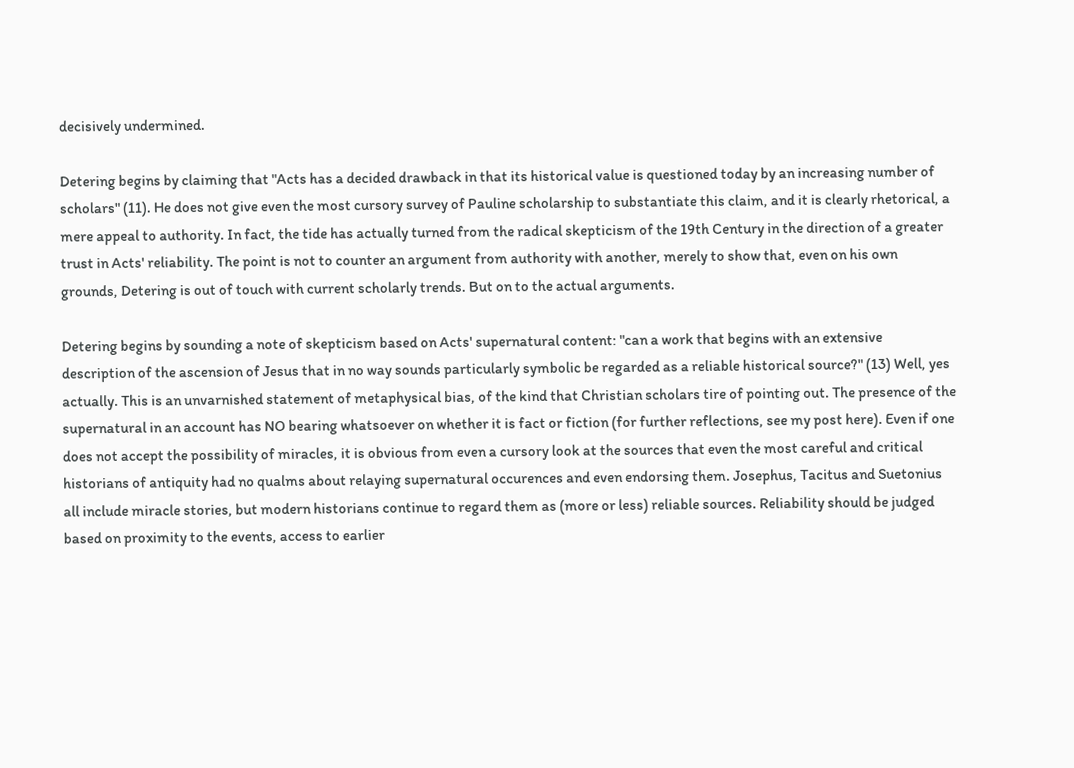decisively undermined.

Detering begins by claiming that "Acts has a decided drawback in that its historical value is questioned today by an increasing number of scholars" (11). He does not give even the most cursory survey of Pauline scholarship to substantiate this claim, and it is clearly rhetorical, a mere appeal to authority. In fact, the tide has actually turned from the radical skepticism of the 19th Century in the direction of a greater trust in Acts' reliability. The point is not to counter an argument from authority with another, merely to show that, even on his own grounds, Detering is out of touch with current scholarly trends. But on to the actual arguments.

Detering begins by sounding a note of skepticism based on Acts' supernatural content: "can a work that begins with an extensive description of the ascension of Jesus that in no way sounds particularly symbolic be regarded as a reliable historical source?" (13) Well, yes actually. This is an unvarnished statement of metaphysical bias, of the kind that Christian scholars tire of pointing out. The presence of the supernatural in an account has NO bearing whatsoever on whether it is fact or fiction (for further reflections, see my post here). Even if one does not accept the possibility of miracles, it is obvious from even a cursory look at the sources that even the most careful and critical historians of antiquity had no qualms about relaying supernatural occurences and even endorsing them. Josephus, Tacitus and Suetonius all include miracle stories, but modern historians continue to regard them as (more or less) reliable sources. Reliability should be judged based on proximity to the events, access to earlier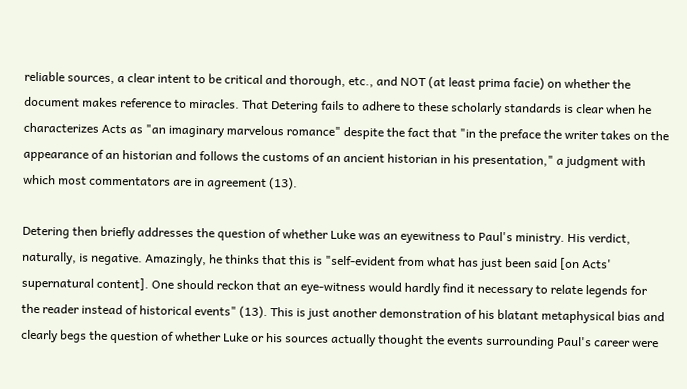reliable sources, a clear intent to be critical and thorough, etc., and NOT (at least prima facie) on whether the document makes reference to miracles. That Detering fails to adhere to these scholarly standards is clear when he characterizes Acts as "an imaginary marvelous romance" despite the fact that "in the preface the writer takes on the appearance of an historian and follows the customs of an ancient historian in his presentation," a judgment with which most commentators are in agreement (13).

Detering then briefly addresses the question of whether Luke was an eyewitness to Paul's ministry. His verdict, naturally, is negative. Amazingly, he thinks that this is "self-evident from what has just been said [on Acts' supernatural content]. One should reckon that an eye-witness would hardly find it necessary to relate legends for the reader instead of historical events" (13). This is just another demonstration of his blatant metaphysical bias and clearly begs the question of whether Luke or his sources actually thought the events surrounding Paul's career were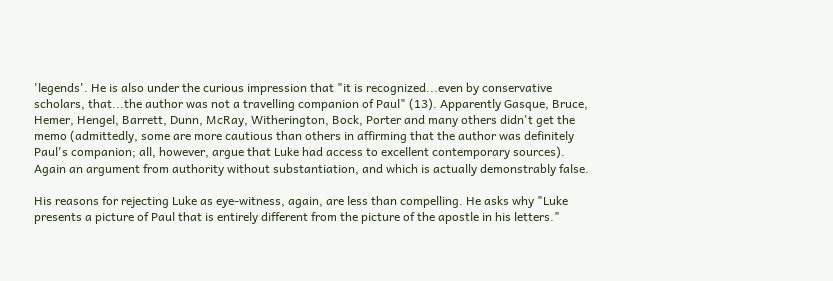'legends'. He is also under the curious impression that "it is recognized...even by conservative scholars, that...the author was not a travelling companion of Paul" (13). Apparently Gasque, Bruce, Hemer, Hengel, Barrett, Dunn, McRay, Witherington, Bock, Porter and many others didn't get the memo (admittedly, some are more cautious than others in affirming that the author was definitely Paul's companion; all, however, argue that Luke had access to excellent contemporary sources). Again an argument from authority without substantiation, and which is actually demonstrably false.

His reasons for rejecting Luke as eye-witness, again, are less than compelling. He asks why "Luke presents a picture of Paul that is entirely different from the picture of the apostle in his letters."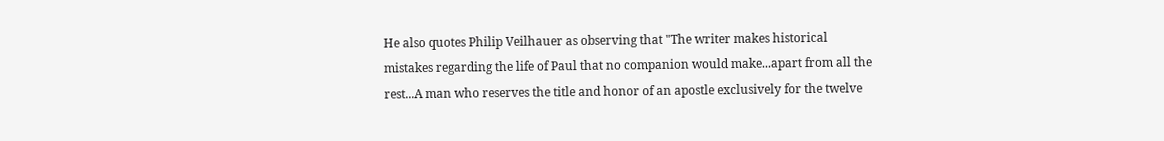He also quotes Philip Veilhauer as observing that "The writer makes historical mistakes regarding the life of Paul that no companion would make...apart from all the rest...A man who reserves the title and honor of an apostle exclusively for the twelve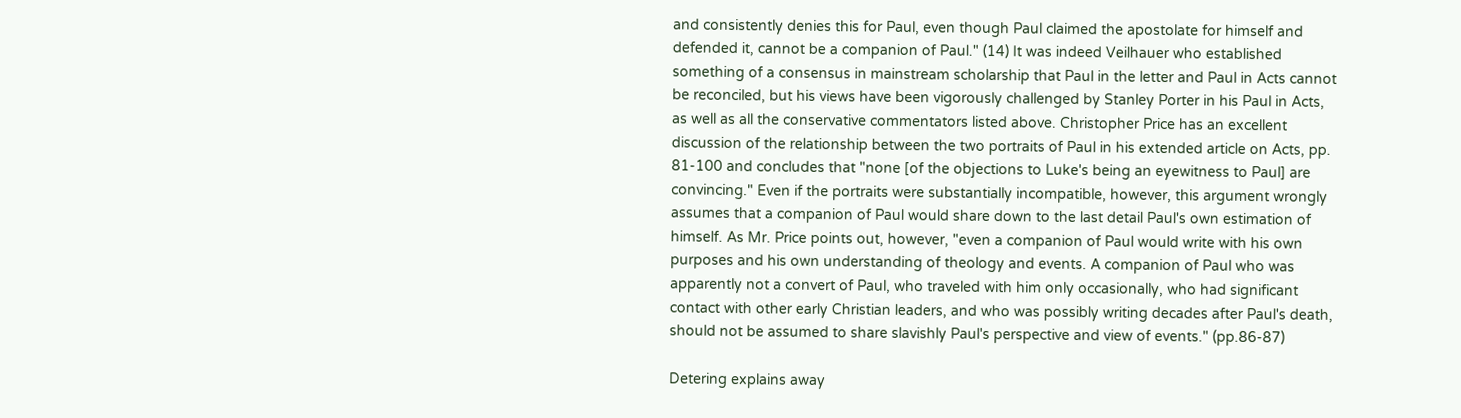and consistently denies this for Paul, even though Paul claimed the apostolate for himself and defended it, cannot be a companion of Paul." (14) It was indeed Veilhauer who established something of a consensus in mainstream scholarship that Paul in the letter and Paul in Acts cannot be reconciled, but his views have been vigorously challenged by Stanley Porter in his Paul in Acts, as well as all the conservative commentators listed above. Christopher Price has an excellent discussion of the relationship between the two portraits of Paul in his extended article on Acts, pp. 81-100 and concludes that "none [of the objections to Luke's being an eyewitness to Paul] are convincing." Even if the portraits were substantially incompatible, however, this argument wrongly assumes that a companion of Paul would share down to the last detail Paul's own estimation of himself. As Mr. Price points out, however, "even a companion of Paul would write with his own purposes and his own understanding of theology and events. A companion of Paul who was apparently not a convert of Paul, who traveled with him only occasionally, who had significant contact with other early Christian leaders, and who was possibly writing decades after Paul's death, should not be assumed to share slavishly Paul's perspective and view of events." (pp.86-87)

Detering explains away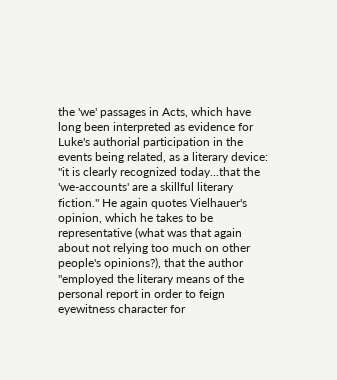the 'we' passages in Acts, which have long been interpreted as evidence for Luke's authorial participation in the events being related, as a literary device: "it is clearly recognized today...that the 'we-accounts' are a skillful literary fiction." He again quotes Vielhauer's opinion, which he takes to be representative (what was that again about not relying too much on other people's opinions?), that the author "employed the literary means of the personal report in order to feign eyewitness character for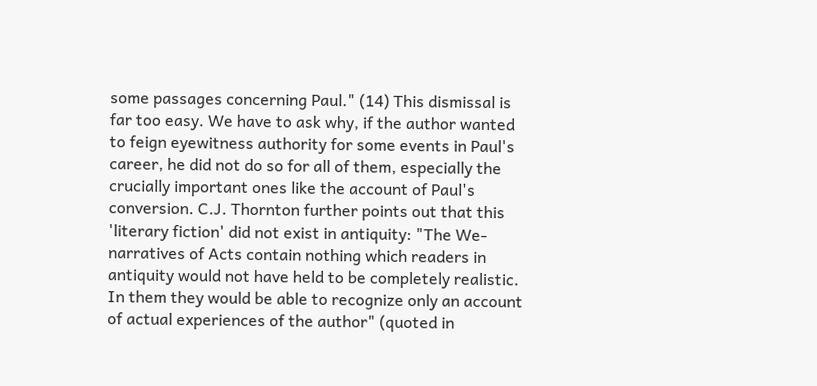some passages concerning Paul." (14) This dismissal is far too easy. We have to ask why, if the author wanted to feign eyewitness authority for some events in Paul's career, he did not do so for all of them, especially the crucially important ones like the account of Paul's conversion. C.J. Thornton further points out that this 'literary fiction' did not exist in antiquity: "The We-narratives of Acts contain nothing which readers in antiquity would not have held to be completely realistic. In them they would be able to recognize only an account of actual experiences of the author" (quoted in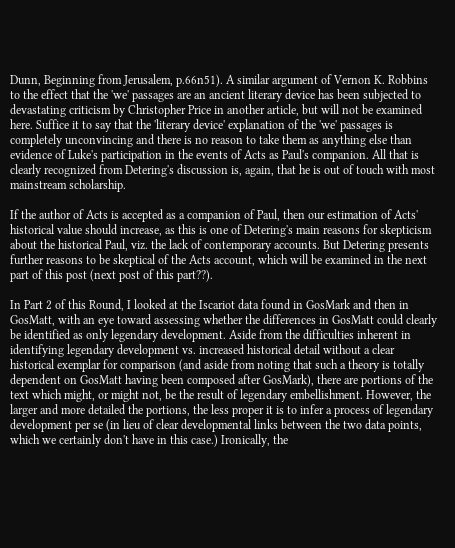Dunn, Beginning from Jerusalem, p.66n51). A similar argument of Vernon K. Robbins to the effect that the 'we' passages are an ancient literary device has been subjected to devastating criticism by Christopher Price in another article, but will not be examined here. Suffice it to say that the 'literary device' explanation of the 'we' passages is completely unconvincing and there is no reason to take them as anything else than evidence of Luke's participation in the events of Acts as Paul's companion. All that is clearly recognized from Detering's discussion is, again, that he is out of touch with most mainstream scholarship.

If the author of Acts is accepted as a companion of Paul, then our estimation of Acts' historical value should increase, as this is one of Detering's main reasons for skepticism about the historical Paul, viz. the lack of contemporary accounts. But Detering presents further reasons to be skeptical of the Acts account, which will be examined in the next part of this post (next post of this part??).

In Part 2 of this Round, I looked at the Iscariot data found in GosMark and then in GosMatt, with an eye toward assessing whether the differences in GosMatt could clearly be identified as only legendary development. Aside from the difficulties inherent in identifying legendary development vs. increased historical detail without a clear historical exemplar for comparison (and aside from noting that such a theory is totally dependent on GosMatt having been composed after GosMark), there are portions of the text which might, or might not, be the result of legendary embellishment. However, the larger and more detailed the portions, the less proper it is to infer a process of legendary development per se (in lieu of clear developmental links between the two data points, which we certainly don't have in this case.) Ironically, the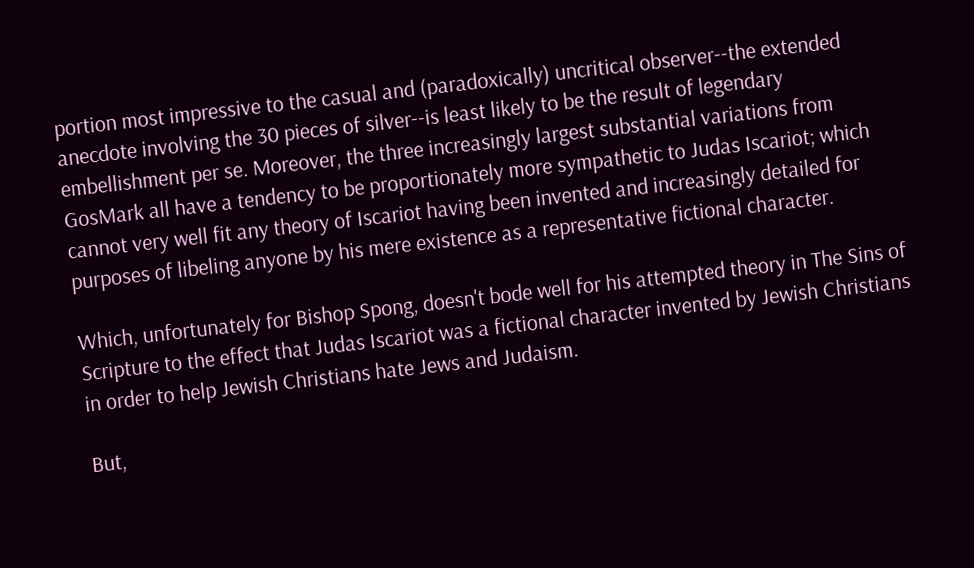portion most impressive to the casual and (paradoxically) uncritical observer--the extended anecdote involving the 30 pieces of silver--is least likely to be the result of legendary embellishment per se. Moreover, the three increasingly largest substantial variations from GosMark all have a tendency to be proportionately more sympathetic to Judas Iscariot; which cannot very well fit any theory of Iscariot having been invented and increasingly detailed for purposes of libeling anyone by his mere existence as a representative fictional character.

Which, unfortunately for Bishop Spong, doesn't bode well for his attempted theory in The Sins of Scripture to the effect that Judas Iscariot was a fictional character invented by Jewish Christians in order to help Jewish Christians hate Jews and Judaism.

But,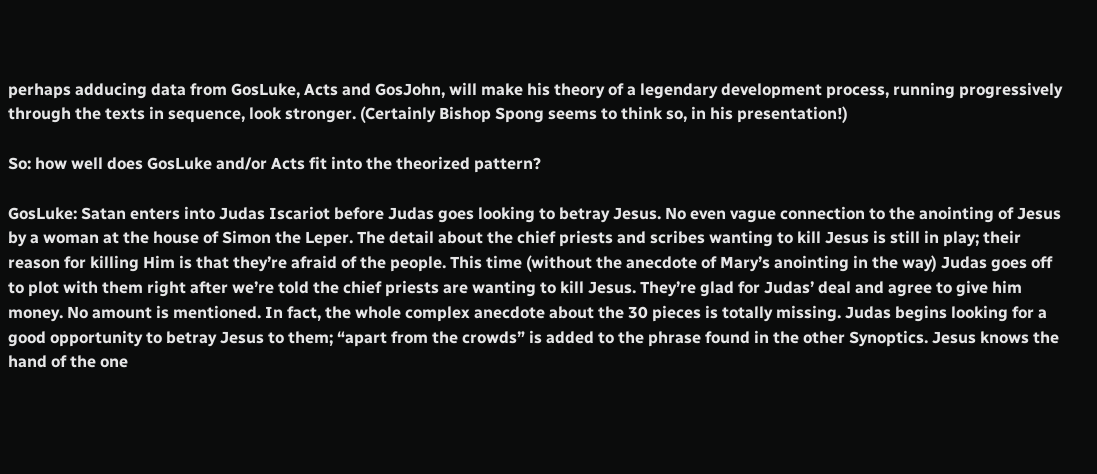perhaps adducing data from GosLuke, Acts and GosJohn, will make his theory of a legendary development process, running progressively through the texts in sequence, look stronger. (Certainly Bishop Spong seems to think so, in his presentation!)

So: how well does GosLuke and/or Acts fit into the theorized pattern?

GosLuke: Satan enters into Judas Iscariot before Judas goes looking to betray Jesus. No even vague connection to the anointing of Jesus by a woman at the house of Simon the Leper. The detail about the chief priests and scribes wanting to kill Jesus is still in play; their reason for killing Him is that they’re afraid of the people. This time (without the anecdote of Mary’s anointing in the way) Judas goes off to plot with them right after we’re told the chief priests are wanting to kill Jesus. They’re glad for Judas’ deal and agree to give him money. No amount is mentioned. In fact, the whole complex anecdote about the 30 pieces is totally missing. Judas begins looking for a good opportunity to betray Jesus to them; “apart from the crowds” is added to the phrase found in the other Synoptics. Jesus knows the hand of the one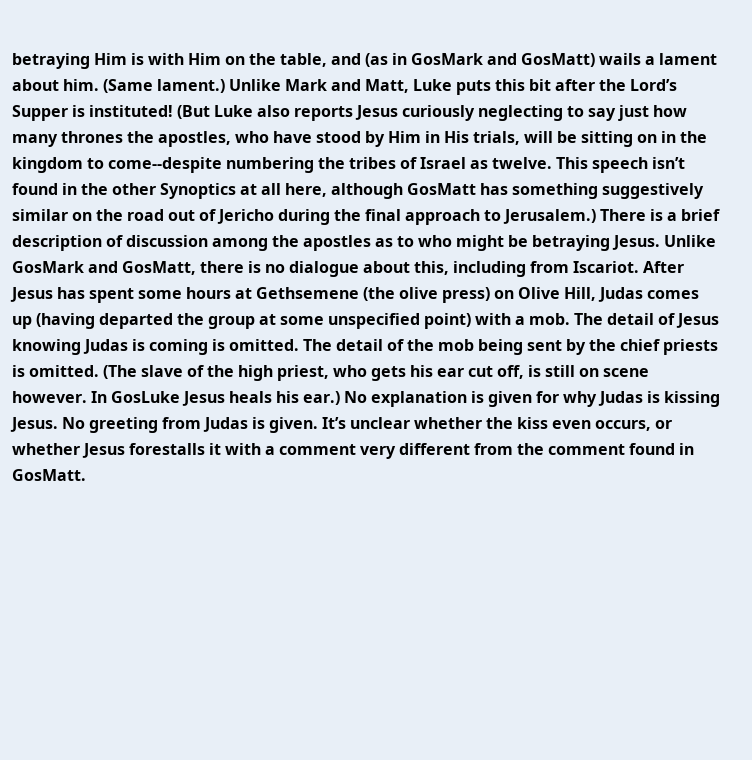betraying Him is with Him on the table, and (as in GosMark and GosMatt) wails a lament about him. (Same lament.) Unlike Mark and Matt, Luke puts this bit after the Lord’s Supper is instituted! (But Luke also reports Jesus curiously neglecting to say just how many thrones the apostles, who have stood by Him in His trials, will be sitting on in the kingdom to come--despite numbering the tribes of Israel as twelve. This speech isn’t found in the other Synoptics at all here, although GosMatt has something suggestively similar on the road out of Jericho during the final approach to Jerusalem.) There is a brief description of discussion among the apostles as to who might be betraying Jesus. Unlike GosMark and GosMatt, there is no dialogue about this, including from Iscariot. After Jesus has spent some hours at Gethsemene (the olive press) on Olive Hill, Judas comes up (having departed the group at some unspecified point) with a mob. The detail of Jesus knowing Judas is coming is omitted. The detail of the mob being sent by the chief priests is omitted. (The slave of the high priest, who gets his ear cut off, is still on scene however. In GosLuke Jesus heals his ear.) No explanation is given for why Judas is kissing Jesus. No greeting from Judas is given. It’s unclear whether the kiss even occurs, or whether Jesus forestalls it with a comment very different from the comment found in GosMatt.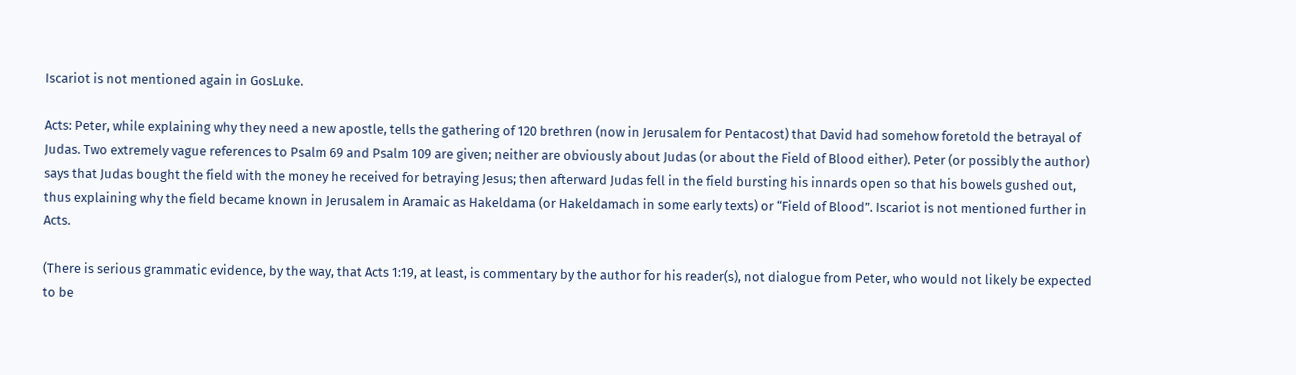Iscariot is not mentioned again in GosLuke.

Acts: Peter, while explaining why they need a new apostle, tells the gathering of 120 brethren (now in Jerusalem for Pentacost) that David had somehow foretold the betrayal of Judas. Two extremely vague references to Psalm 69 and Psalm 109 are given; neither are obviously about Judas (or about the Field of Blood either). Peter (or possibly the author) says that Judas bought the field with the money he received for betraying Jesus; then afterward Judas fell in the field bursting his innards open so that his bowels gushed out, thus explaining why the field became known in Jerusalem in Aramaic as Hakeldama (or Hakeldamach in some early texts) or “Field of Blood”. Iscariot is not mentioned further in Acts.

(There is serious grammatic evidence, by the way, that Acts 1:19, at least, is commentary by the author for his reader(s), not dialogue from Peter, who would not likely be expected to be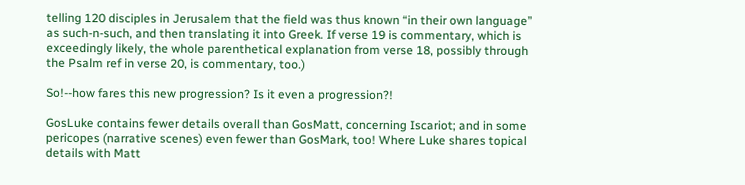telling 120 disciples in Jerusalem that the field was thus known “in their own language” as such-n-such, and then translating it into Greek. If verse 19 is commentary, which is exceedingly likely, the whole parenthetical explanation from verse 18, possibly through the Psalm ref in verse 20, is commentary, too.)

So!--how fares this new progression? Is it even a progression?!

GosLuke contains fewer details overall than GosMatt, concerning Iscariot; and in some pericopes (narrative scenes) even fewer than GosMark, too! Where Luke shares topical details with Matt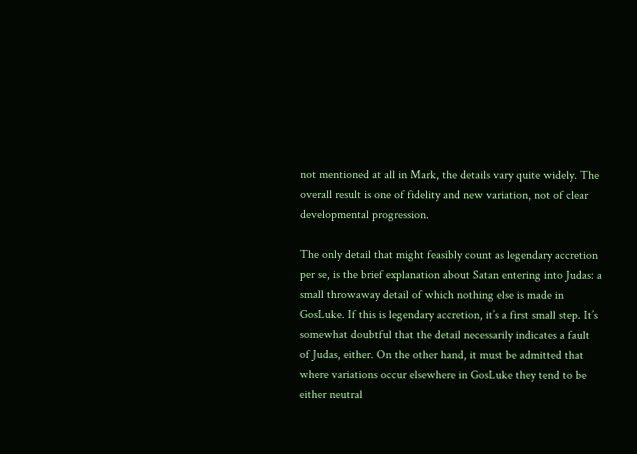not mentioned at all in Mark, the details vary quite widely. The overall result is one of fidelity and new variation, not of clear developmental progression.

The only detail that might feasibly count as legendary accretion per se, is the brief explanation about Satan entering into Judas: a small throwaway detail of which nothing else is made in GosLuke. If this is legendary accretion, it’s a first small step. It’s somewhat doubtful that the detail necessarily indicates a fault of Judas, either. On the other hand, it must be admitted that where variations occur elsewhere in GosLuke they tend to be either neutral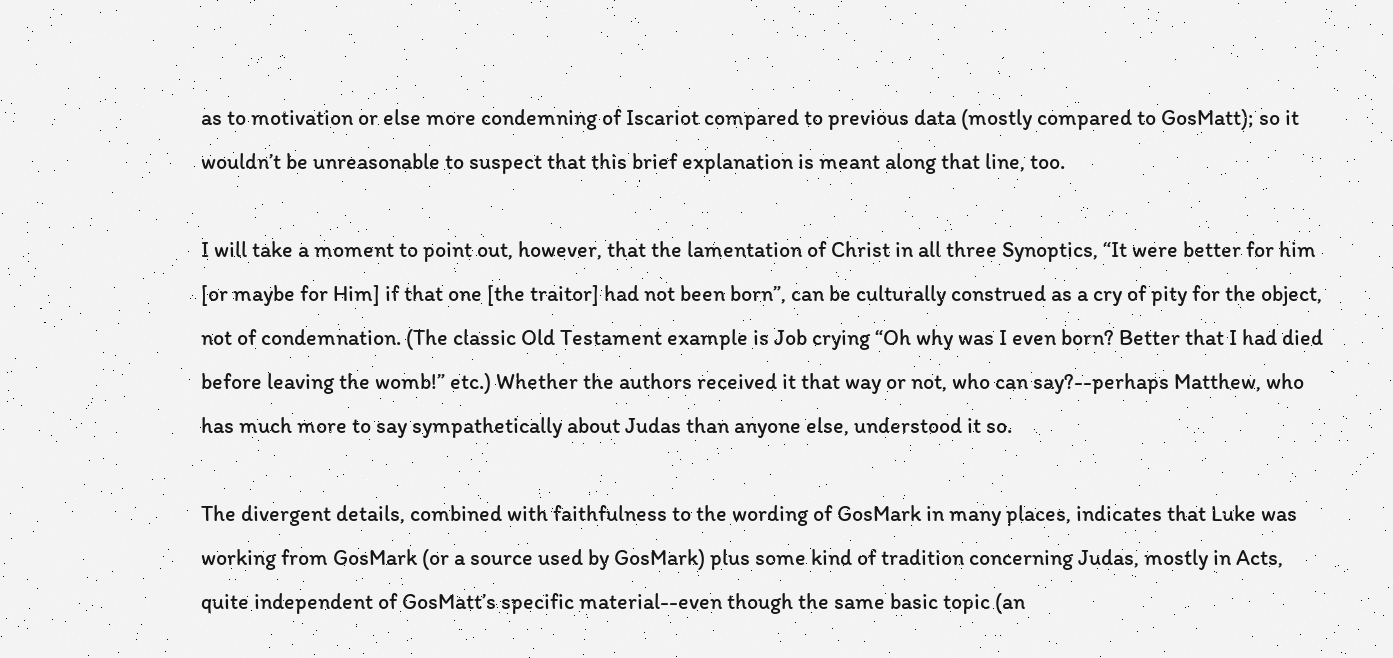as to motivation or else more condemning of Iscariot compared to previous data (mostly compared to GosMatt); so it wouldn’t be unreasonable to suspect that this brief explanation is meant along that line, too.

I will take a moment to point out, however, that the lamentation of Christ in all three Synoptics, “It were better for him [or maybe for Him] if that one [the traitor] had not been born”, can be culturally construed as a cry of pity for the object, not of condemnation. (The classic Old Testament example is Job crying “Oh why was I even born? Better that I had died before leaving the womb!” etc.) Whether the authors received it that way or not, who can say?--perhaps Matthew, who has much more to say sympathetically about Judas than anyone else, understood it so.

The divergent details, combined with faithfulness to the wording of GosMark in many places, indicates that Luke was working from GosMark (or a source used by GosMark) plus some kind of tradition concerning Judas, mostly in Acts, quite independent of GosMatt’s specific material--even though the same basic topic (an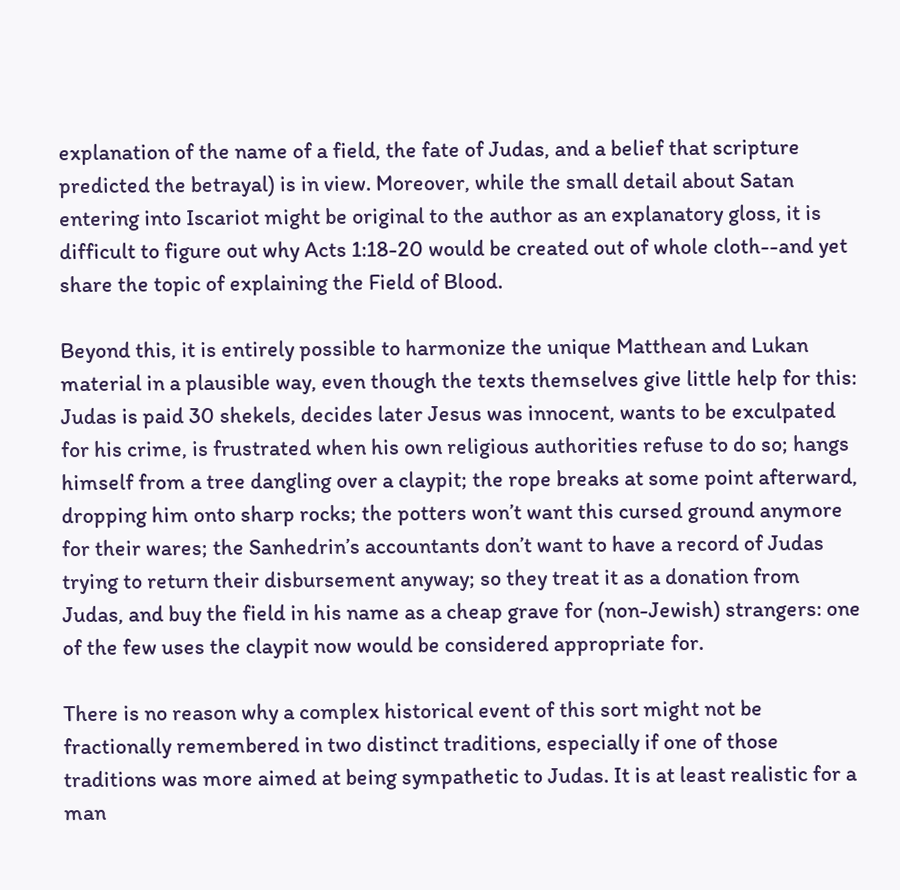explanation of the name of a field, the fate of Judas, and a belief that scripture predicted the betrayal) is in view. Moreover, while the small detail about Satan entering into Iscariot might be original to the author as an explanatory gloss, it is difficult to figure out why Acts 1:18-20 would be created out of whole cloth--and yet share the topic of explaining the Field of Blood.

Beyond this, it is entirely possible to harmonize the unique Matthean and Lukan material in a plausible way, even though the texts themselves give little help for this: Judas is paid 30 shekels, decides later Jesus was innocent, wants to be exculpated for his crime, is frustrated when his own religious authorities refuse to do so; hangs himself from a tree dangling over a claypit; the rope breaks at some point afterward, dropping him onto sharp rocks; the potters won’t want this cursed ground anymore for their wares; the Sanhedrin’s accountants don’t want to have a record of Judas trying to return their disbursement anyway; so they treat it as a donation from Judas, and buy the field in his name as a cheap grave for (non-Jewish) strangers: one of the few uses the claypit now would be considered appropriate for.

There is no reason why a complex historical event of this sort might not be fractionally remembered in two distinct traditions, especially if one of those traditions was more aimed at being sympathetic to Judas. It is at least realistic for a man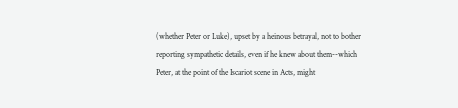(whether Peter or Luke), upset by a heinous betrayal, not to bother reporting sympathetic details, even if he knew about them--which Peter, at the point of the Iscariot scene in Acts, might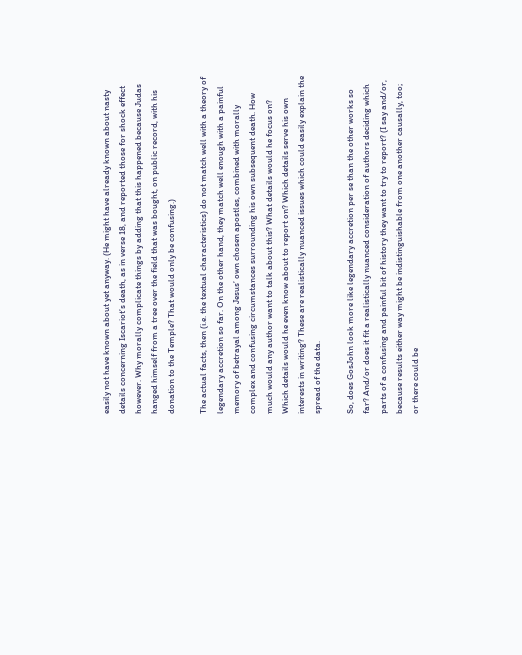easily not have known about yet anyway. (He might have already known about nasty details concerning Iscariot’s death, as in verse 18, and reported those for shock effect however. Why morally complicate things by adding that this happened because Judas hanged himself from a tree over the field that was bought, on public record, with his donation to the Temple? That would only be confusing.)

The actual facts, then (i.e. the textual characteristics) do not match well with a theory of legendary accretion so far. On the other hand, they match well enough with a painful memory of betrayal among Jesus’ own chosen apostles, combined with morally complex and confusing circumstances surrounding his own subsequent death. How much would any author want to talk about this? What details would he focus on? Which details would he even know about to report on? Which details serve his own interests in writing? These are realistically nuanced issues which could easily explain the spread of the data.

So, does GosJohn look more like legendary accretion per se than the other works so far? And/or does it fit a realistically nuanced consideration of authors deciding which parts of a confusing and painful bit of history they want to try to report? (I say and/or, because results either way might be indistinguishable from one another causally, too; or there could be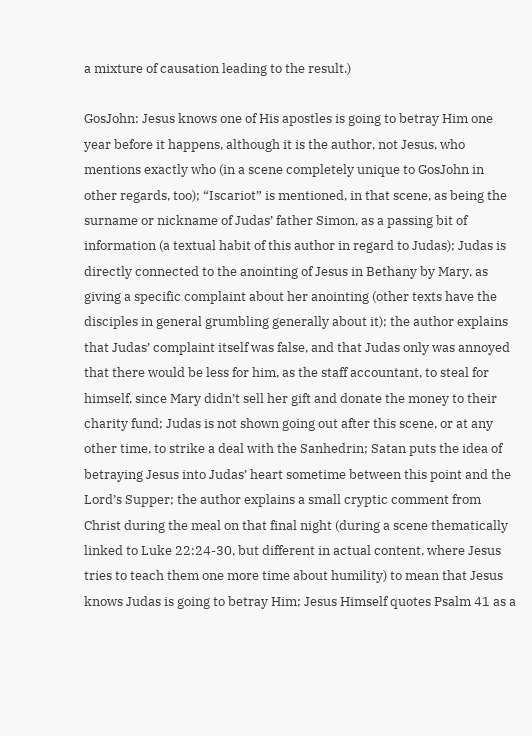a mixture of causation leading to the result.)

GosJohn: Jesus knows one of His apostles is going to betray Him one year before it happens, although it is the author, not Jesus, who mentions exactly who (in a scene completely unique to GosJohn in other regards, too); “Iscariot” is mentioned, in that scene, as being the surname or nickname of Judas’ father Simon, as a passing bit of information (a textual habit of this author in regard to Judas); Judas is directly connected to the anointing of Jesus in Bethany by Mary, as giving a specific complaint about her anointing (other texts have the disciples in general grumbling generally about it); the author explains that Judas’ complaint itself was false, and that Judas only was annoyed that there would be less for him, as the staff accountant, to steal for himself, since Mary didn’t sell her gift and donate the money to their charity fund; Judas is not shown going out after this scene, or at any other time, to strike a deal with the Sanhedrin; Satan puts the idea of betraying Jesus into Judas’ heart sometime between this point and the Lord’s Supper; the author explains a small cryptic comment from Christ during the meal on that final night (during a scene thematically linked to Luke 22:24-30, but different in actual content, where Jesus tries to teach them one more time about humility) to mean that Jesus knows Judas is going to betray Him; Jesus Himself quotes Psalm 41 as a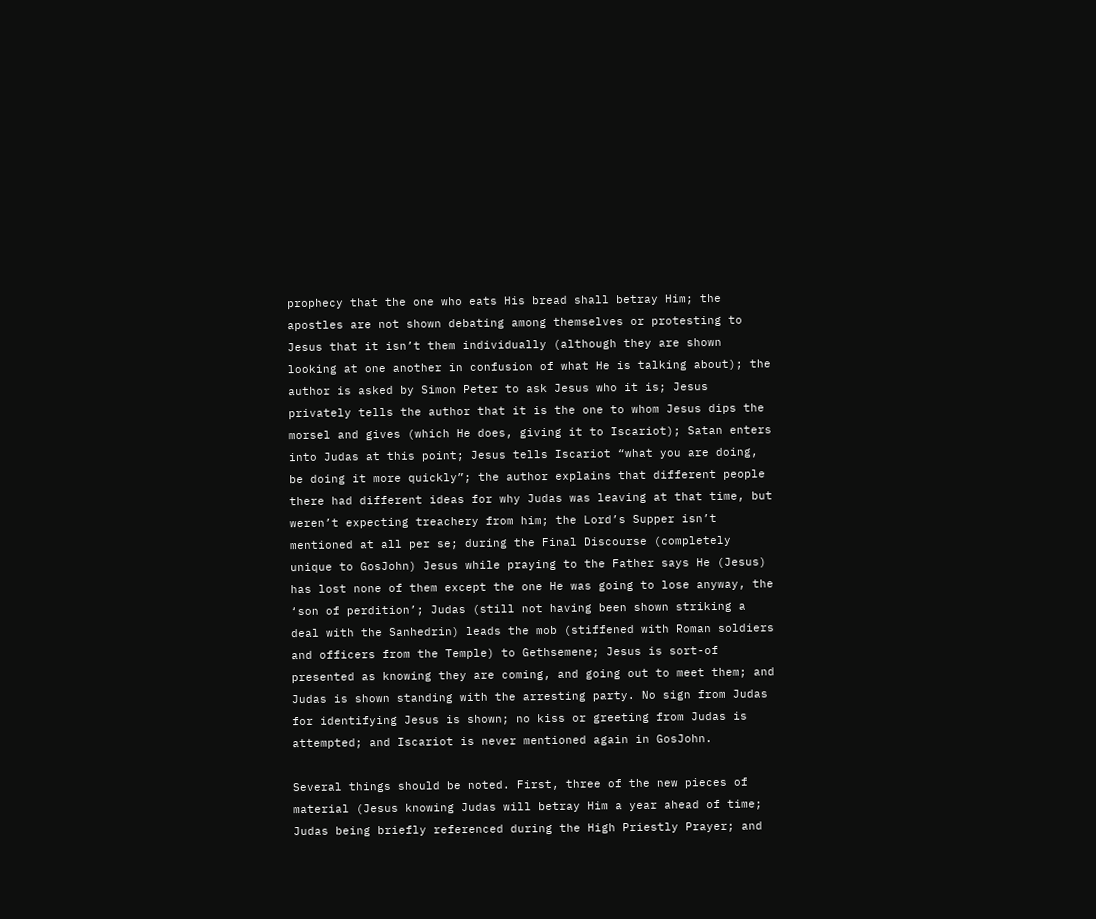prophecy that the one who eats His bread shall betray Him; the apostles are not shown debating among themselves or protesting to Jesus that it isn’t them individually (although they are shown looking at one another in confusion of what He is talking about); the author is asked by Simon Peter to ask Jesus who it is; Jesus privately tells the author that it is the one to whom Jesus dips the morsel and gives (which He does, giving it to Iscariot); Satan enters into Judas at this point; Jesus tells Iscariot “what you are doing, be doing it more quickly”; the author explains that different people there had different ideas for why Judas was leaving at that time, but weren’t expecting treachery from him; the Lord’s Supper isn’t mentioned at all per se; during the Final Discourse (completely unique to GosJohn) Jesus while praying to the Father says He (Jesus) has lost none of them except the one He was going to lose anyway, the ‘son of perdition’; Judas (still not having been shown striking a deal with the Sanhedrin) leads the mob (stiffened with Roman soldiers and officers from the Temple) to Gethsemene; Jesus is sort-of presented as knowing they are coming, and going out to meet them; and Judas is shown standing with the arresting party. No sign from Judas for identifying Jesus is shown; no kiss or greeting from Judas is attempted; and Iscariot is never mentioned again in GosJohn.

Several things should be noted. First, three of the new pieces of material (Jesus knowing Judas will betray Him a year ahead of time; Judas being briefly referenced during the High Priestly Prayer; and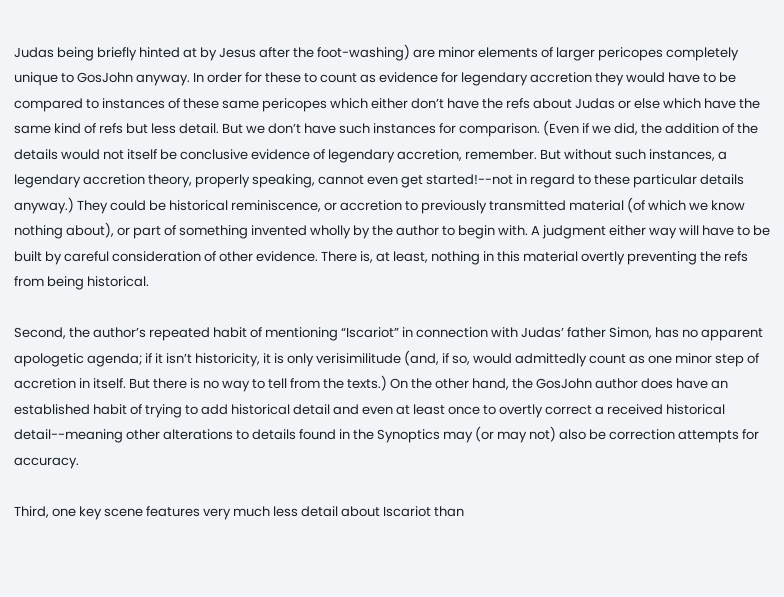Judas being briefly hinted at by Jesus after the foot-washing) are minor elements of larger pericopes completely unique to GosJohn anyway. In order for these to count as evidence for legendary accretion they would have to be compared to instances of these same pericopes which either don’t have the refs about Judas or else which have the same kind of refs but less detail. But we don’t have such instances for comparison. (Even if we did, the addition of the details would not itself be conclusive evidence of legendary accretion, remember. But without such instances, a legendary accretion theory, properly speaking, cannot even get started!--not in regard to these particular details anyway.) They could be historical reminiscence, or accretion to previously transmitted material (of which we know nothing about), or part of something invented wholly by the author to begin with. A judgment either way will have to be built by careful consideration of other evidence. There is, at least, nothing in this material overtly preventing the refs from being historical.

Second, the author’s repeated habit of mentioning “Iscariot” in connection with Judas’ father Simon, has no apparent apologetic agenda; if it isn’t historicity, it is only verisimilitude (and, if so, would admittedly count as one minor step of accretion in itself. But there is no way to tell from the texts.) On the other hand, the GosJohn author does have an established habit of trying to add historical detail and even at least once to overtly correct a received historical detail--meaning other alterations to details found in the Synoptics may (or may not) also be correction attempts for accuracy.

Third, one key scene features very much less detail about Iscariot than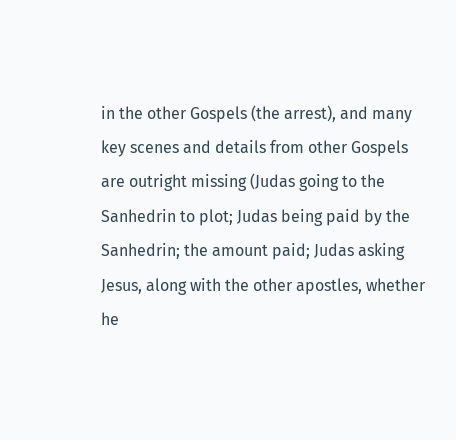in the other Gospels (the arrest), and many key scenes and details from other Gospels are outright missing (Judas going to the Sanhedrin to plot; Judas being paid by the Sanhedrin; the amount paid; Judas asking Jesus, along with the other apostles, whether he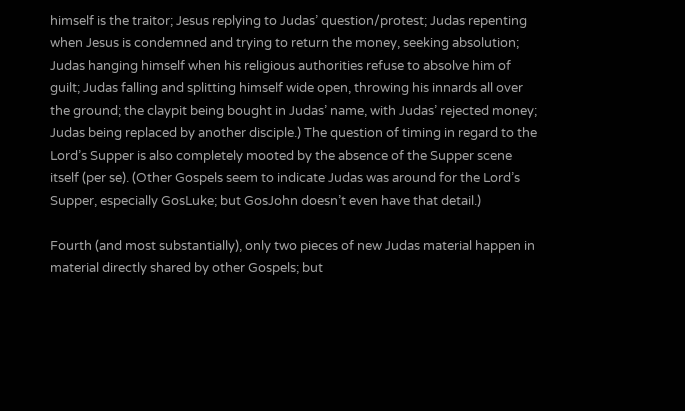himself is the traitor; Jesus replying to Judas’ question/protest; Judas repenting when Jesus is condemned and trying to return the money, seeking absolution; Judas hanging himself when his religious authorities refuse to absolve him of guilt; Judas falling and splitting himself wide open, throwing his innards all over the ground; the claypit being bought in Judas’ name, with Judas’ rejected money; Judas being replaced by another disciple.) The question of timing in regard to the Lord’s Supper is also completely mooted by the absence of the Supper scene itself (per se). (Other Gospels seem to indicate Judas was around for the Lord’s Supper, especially GosLuke; but GosJohn doesn’t even have that detail.)

Fourth (and most substantially), only two pieces of new Judas material happen in material directly shared by other Gospels; but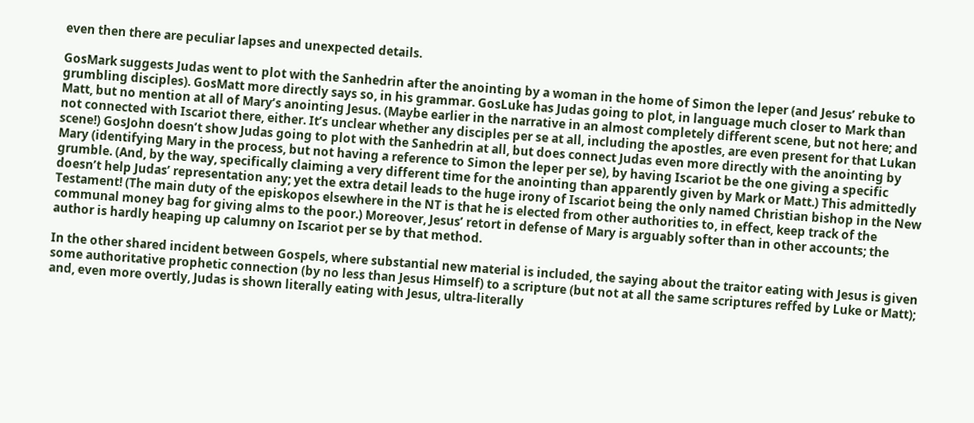even then there are peculiar lapses and unexpected details.

GosMark suggests Judas went to plot with the Sanhedrin after the anointing by a woman in the home of Simon the leper (and Jesus’ rebuke to grumbling disciples). GosMatt more directly says so, in his grammar. GosLuke has Judas going to plot, in language much closer to Mark than Matt, but no mention at all of Mary’s anointing Jesus. (Maybe earlier in the narrative in an almost completely different scene, but not here; and not connected with Iscariot there, either. It’s unclear whether any disciples per se at all, including the apostles, are even present for that Lukan scene!) GosJohn doesn’t show Judas going to plot with the Sanhedrin at all, but does connect Judas even more directly with the anointing by Mary (identifying Mary in the process, but not having a reference to Simon the leper per se), by having Iscariot be the one giving a specific grumble. (And, by the way, specifically claiming a very different time for the anointing than apparently given by Mark or Matt.) This admittedly doesn’t help Judas’ representation any; yet the extra detail leads to the huge irony of Iscariot being the only named Christian bishop in the New Testament! (The main duty of the episkopos elsewhere in the NT is that he is elected from other authorities to, in effect, keep track of the communal money bag for giving alms to the poor.) Moreover, Jesus’ retort in defense of Mary is arguably softer than in other accounts; the author is hardly heaping up calumny on Iscariot per se by that method.

In the other shared incident between Gospels, where substantial new material is included, the saying about the traitor eating with Jesus is given some authoritative prophetic connection (by no less than Jesus Himself) to a scripture (but not at all the same scriptures reffed by Luke or Matt); and, even more overtly, Judas is shown literally eating with Jesus, ultra-literally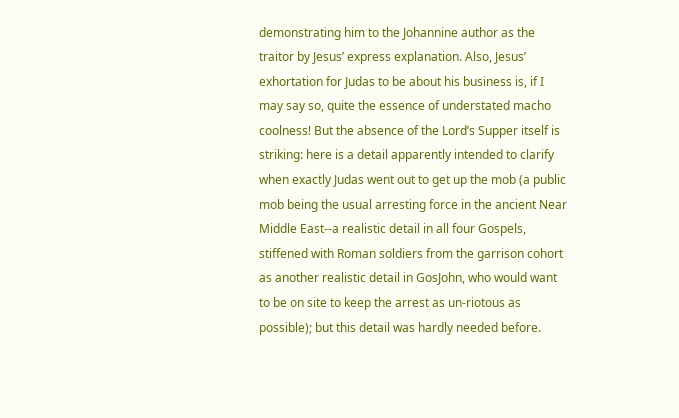demonstrating him to the Johannine author as the traitor by Jesus’ express explanation. Also, Jesus’ exhortation for Judas to be about his business is, if I may say so, quite the essence of understated macho coolness! But the absence of the Lord’s Supper itself is striking: here is a detail apparently intended to clarify when exactly Judas went out to get up the mob (a public mob being the usual arresting force in the ancient Near Middle East--a realistic detail in all four Gospels, stiffened with Roman soldiers from the garrison cohort as another realistic detail in GosJohn, who would want to be on site to keep the arrest as un-riotous as possible); but this detail was hardly needed before.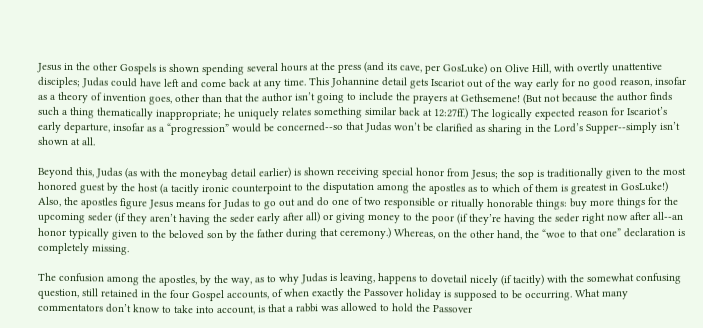Jesus in the other Gospels is shown spending several hours at the press (and its cave, per GosLuke) on Olive Hill, with overtly unattentive disciples; Judas could have left and come back at any time. This Johannine detail gets Iscariot out of the way early for no good reason, insofar as a theory of invention goes, other than that the author isn’t going to include the prayers at Gethsemene! (But not because the author finds such a thing thematically inappropriate; he uniquely relates something similar back at 12:27ff.) The logically expected reason for Iscariot’s early departure, insofar as a “progression” would be concerned--so that Judas won’t be clarified as sharing in the Lord’s Supper--simply isn’t shown at all.

Beyond this, Judas (as with the moneybag detail earlier) is shown receiving special honor from Jesus; the sop is traditionally given to the most honored guest by the host (a tacitly ironic counterpoint to the disputation among the apostles as to which of them is greatest in GosLuke!) Also, the apostles figure Jesus means for Judas to go out and do one of two responsible or ritually honorable things: buy more things for the upcoming seder (if they aren’t having the seder early after all) or giving money to the poor (if they’re having the seder right now after all--an honor typically given to the beloved son by the father during that ceremony.) Whereas, on the other hand, the “woe to that one” declaration is completely missing.

The confusion among the apostles, by the way, as to why Judas is leaving, happens to dovetail nicely (if tacitly) with the somewhat confusing question, still retained in the four Gospel accounts, of when exactly the Passover holiday is supposed to be occurring. What many commentators don’t know to take into account, is that a rabbi was allowed to hold the Passover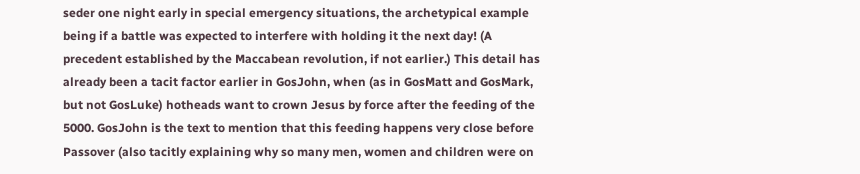seder one night early in special emergency situations, the archetypical example being if a battle was expected to interfere with holding it the next day! (A precedent established by the Maccabean revolution, if not earlier.) This detail has already been a tacit factor earlier in GosJohn, when (as in GosMatt and GosMark, but not GosLuke) hotheads want to crown Jesus by force after the feeding of the 5000. GosJohn is the text to mention that this feeding happens very close before Passover (also tacitly explaining why so many men, women and children were on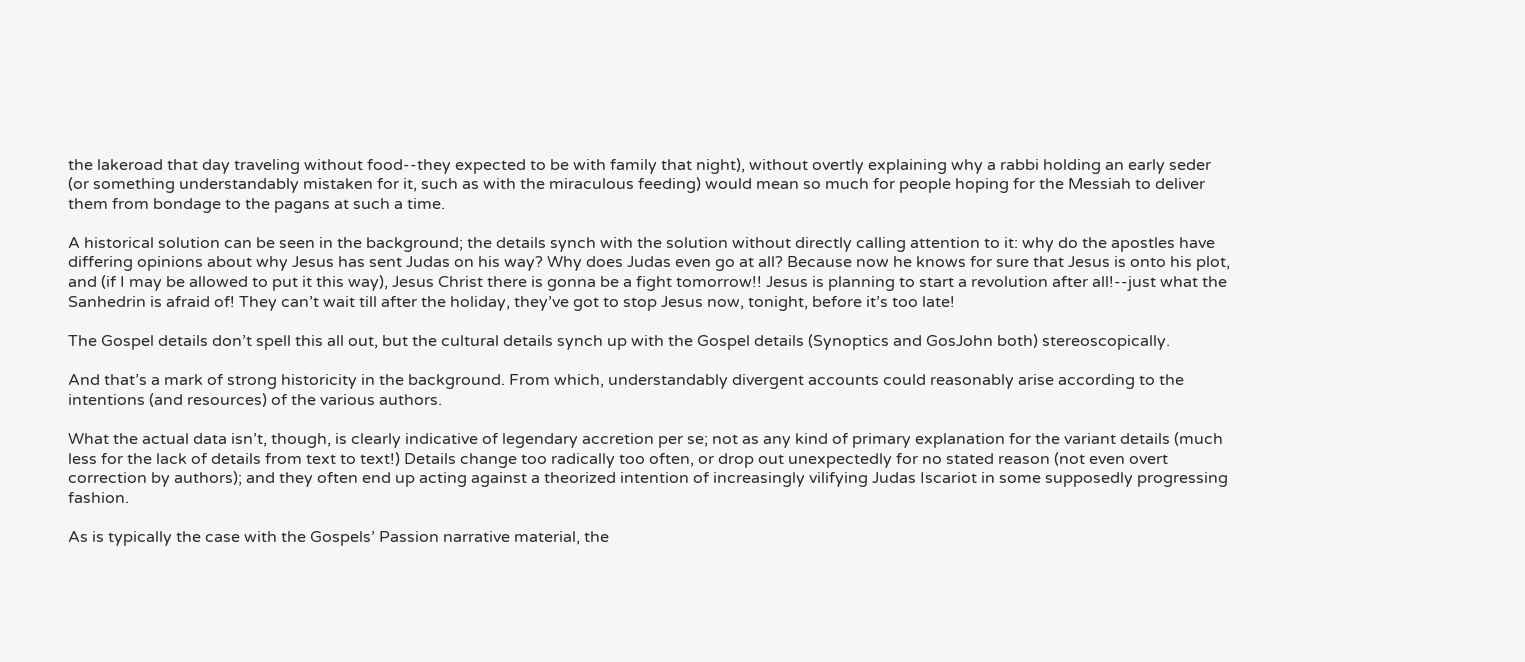the lakeroad that day traveling without food--they expected to be with family that night), without overtly explaining why a rabbi holding an early seder (or something understandably mistaken for it, such as with the miraculous feeding) would mean so much for people hoping for the Messiah to deliver them from bondage to the pagans at such a time.

A historical solution can be seen in the background; the details synch with the solution without directly calling attention to it: why do the apostles have differing opinions about why Jesus has sent Judas on his way? Why does Judas even go at all? Because now he knows for sure that Jesus is onto his plot, and (if I may be allowed to put it this way), Jesus Christ there is gonna be a fight tomorrow!! Jesus is planning to start a revolution after all!--just what the Sanhedrin is afraid of! They can’t wait till after the holiday, they’ve got to stop Jesus now, tonight, before it’s too late!

The Gospel details don’t spell this all out, but the cultural details synch up with the Gospel details (Synoptics and GosJohn both) stereoscopically.

And that’s a mark of strong historicity in the background. From which, understandably divergent accounts could reasonably arise according to the intentions (and resources) of the various authors.

What the actual data isn’t, though, is clearly indicative of legendary accretion per se; not as any kind of primary explanation for the variant details (much less for the lack of details from text to text!) Details change too radically too often, or drop out unexpectedly for no stated reason (not even overt correction by authors); and they often end up acting against a theorized intention of increasingly vilifying Judas Iscariot in some supposedly progressing fashion.

As is typically the case with the Gospels’ Passion narrative material, the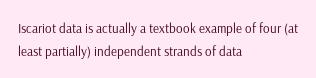Iscariot data is actually a textbook example of four (at least partially) independent strands of data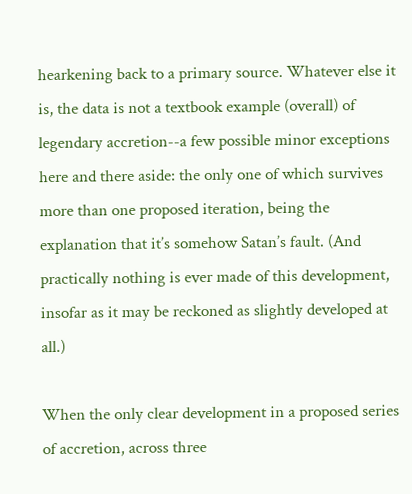hearkening back to a primary source. Whatever else it is, the data is not a textbook example (overall) of legendary accretion--a few possible minor exceptions here and there aside: the only one of which survives more than one proposed iteration, being the explanation that it’s somehow Satan’s fault. (And practically nothing is ever made of this development, insofar as it may be reckoned as slightly developed at all.)

When the only clear development in a proposed series of accretion, across three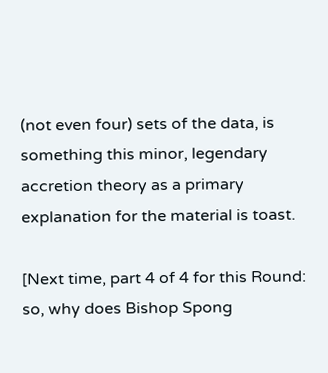(not even four) sets of the data, is something this minor, legendary accretion theory as a primary explanation for the material is toast.

[Next time, part 4 of 4 for this Round: so, why does Bishop Spong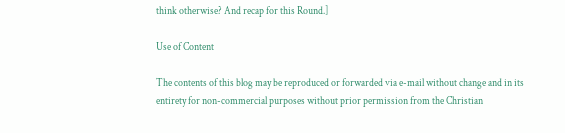think otherwise? And recap for this Round.]

Use of Content

The contents of this blog may be reproduced or forwarded via e-mail without change and in its entirety for non-commercial purposes without prior permission from the Christian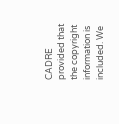CADRE provided that the copyright information is included. We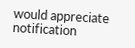would appreciate notification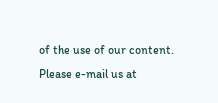of the use of our content. Please e-mail us at